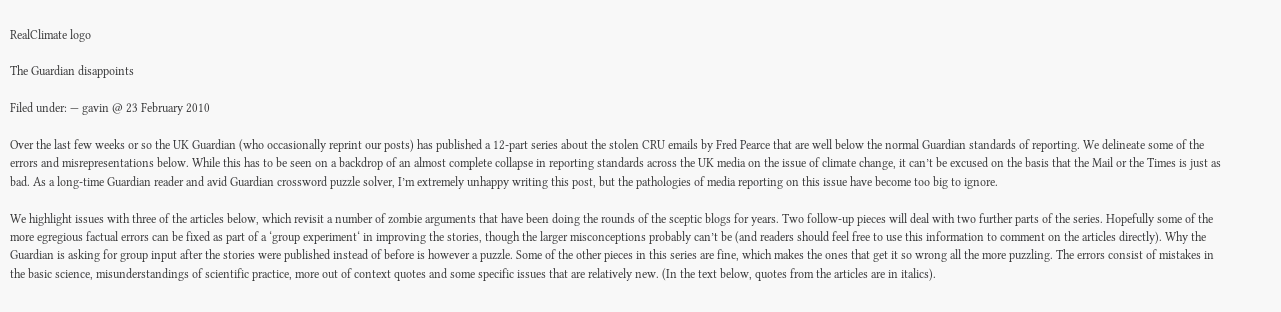RealClimate logo

The Guardian disappoints

Filed under: — gavin @ 23 February 2010

Over the last few weeks or so the UK Guardian (who occasionally reprint our posts) has published a 12-part series about the stolen CRU emails by Fred Pearce that are well below the normal Guardian standards of reporting. We delineate some of the errors and misrepresentations below. While this has to be seen on a backdrop of an almost complete collapse in reporting standards across the UK media on the issue of climate change, it can’t be excused on the basis that the Mail or the Times is just as bad. As a long-time Guardian reader and avid Guardian crossword puzzle solver, I’m extremely unhappy writing this post, but the pathologies of media reporting on this issue have become too big to ignore.

We highlight issues with three of the articles below, which revisit a number of zombie arguments that have been doing the rounds of the sceptic blogs for years. Two follow-up pieces will deal with two further parts of the series. Hopefully some of the more egregious factual errors can be fixed as part of a ‘group experiment‘ in improving the stories, though the larger misconceptions probably can’t be (and readers should feel free to use this information to comment on the articles directly). Why the Guardian is asking for group input after the stories were published instead of before is however a puzzle. Some of the other pieces in this series are fine, which makes the ones that get it so wrong all the more puzzling. The errors consist of mistakes in the basic science, misunderstandings of scientific practice, more out of context quotes and some specific issues that are relatively new. (In the text below, quotes from the articles are in italics).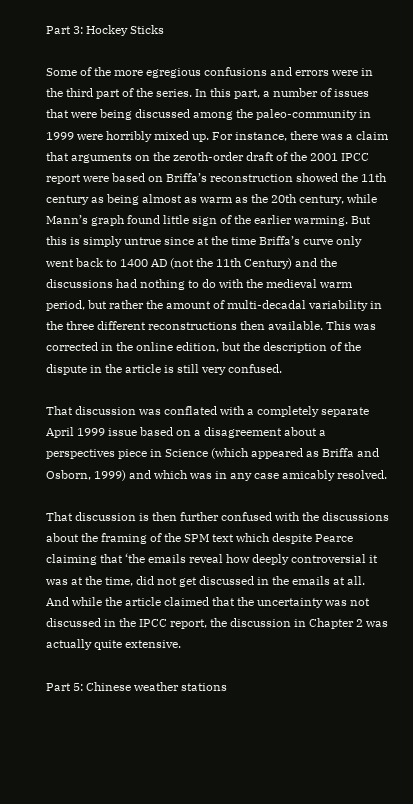Part 3: Hockey Sticks

Some of the more egregious confusions and errors were in the third part of the series. In this part, a number of issues that were being discussed among the paleo-community in 1999 were horribly mixed up. For instance, there was a claim that arguments on the zeroth-order draft of the 2001 IPCC report were based on Briffa’s reconstruction showed the 11th century as being almost as warm as the 20th century, while Mann’s graph found little sign of the earlier warming. But this is simply untrue since at the time Briffa’s curve only went back to 1400 AD (not the 11th Century) and the discussions had nothing to do with the medieval warm period, but rather the amount of multi-decadal variability in the three different reconstructions then available. This was corrected in the online edition, but the description of the dispute in the article is still very confused.

That discussion was conflated with a completely separate April 1999 issue based on a disagreement about a perspectives piece in Science (which appeared as Briffa and Osborn, 1999) and which was in any case amicably resolved.

That discussion is then further confused with the discussions about the framing of the SPM text which despite Pearce claiming that ‘the emails reveal how deeply controversial it was at the time, did not get discussed in the emails at all. And while the article claimed that the uncertainty was not discussed in the IPCC report, the discussion in Chapter 2 was actually quite extensive.

Part 5: Chinese weather stations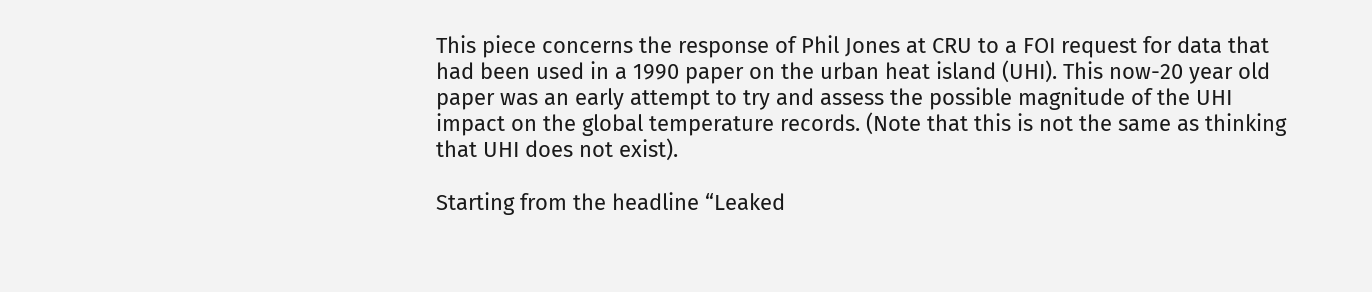This piece concerns the response of Phil Jones at CRU to a FOI request for data that had been used in a 1990 paper on the urban heat island (UHI). This now-20 year old paper was an early attempt to try and assess the possible magnitude of the UHI impact on the global temperature records. (Note that this is not the same as thinking that UHI does not exist).

Starting from the headline “Leaked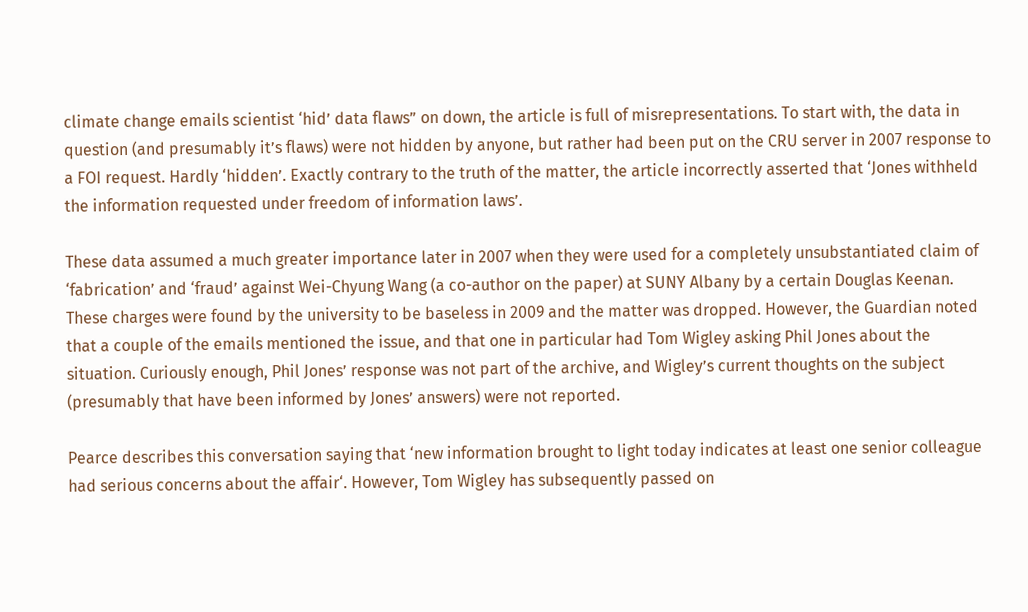climate change emails scientist ‘hid’ data flaws” on down, the article is full of misrepresentations. To start with, the data in question (and presumably it’s flaws) were not hidden by anyone, but rather had been put on the CRU server in 2007 response to a FOI request. Hardly ‘hidden’. Exactly contrary to the truth of the matter, the article incorrectly asserted that ‘Jones withheld the information requested under freedom of information laws’.

These data assumed a much greater importance later in 2007 when they were used for a completely unsubstantiated claim of ‘fabrication’ and ‘fraud’ against Wei-Chyung Wang (a co-author on the paper) at SUNY Albany by a certain Douglas Keenan. These charges were found by the university to be baseless in 2009 and the matter was dropped. However, the Guardian noted that a couple of the emails mentioned the issue, and that one in particular had Tom Wigley asking Phil Jones about the situation. Curiously enough, Phil Jones’ response was not part of the archive, and Wigley’s current thoughts on the subject (presumably that have been informed by Jones’ answers) were not reported.

Pearce describes this conversation saying that ‘new information brought to light today indicates at least one senior colleague had serious concerns about the affair‘. However, Tom Wigley has subsequently passed on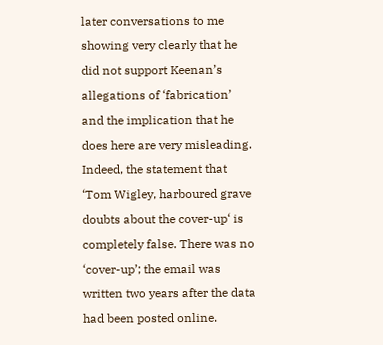later conversations to me showing very clearly that he did not support Keenan’s allegations of ‘fabrication’ and the implication that he does here are very misleading. Indeed, the statement that ‘Tom Wigley, harboured grave doubts about the cover-up‘ is completely false. There was no ‘cover-up’; the email was written two years after the data had been posted online.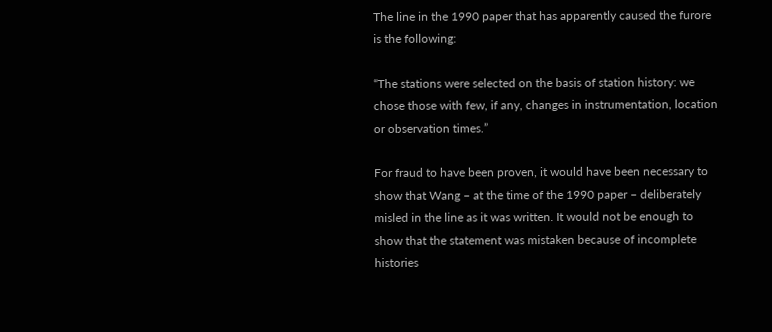The line in the 1990 paper that has apparently caused the furore is the following:

“The stations were selected on the basis of station history: we chose those with few, if any, changes in instrumentation, location or observation times.”

For fraud to have been proven, it would have been necessary to show that Wang – at the time of the 1990 paper – deliberately misled in the line as it was written. It would not be enough to show that the statement was mistaken because of incomplete histories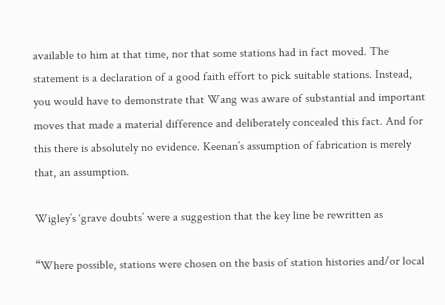available to him at that time, nor that some stations had in fact moved. The statement is a declaration of a good faith effort to pick suitable stations. Instead, you would have to demonstrate that Wang was aware of substantial and important moves that made a material difference and deliberately concealed this fact. And for this there is absolutely no evidence. Keenan’s assumption of fabrication is merely that, an assumption.

Wigley’s ‘grave doubts’ were a suggestion that the key line be rewritten as

“Where possible, stations were chosen on the basis of station histories and/or local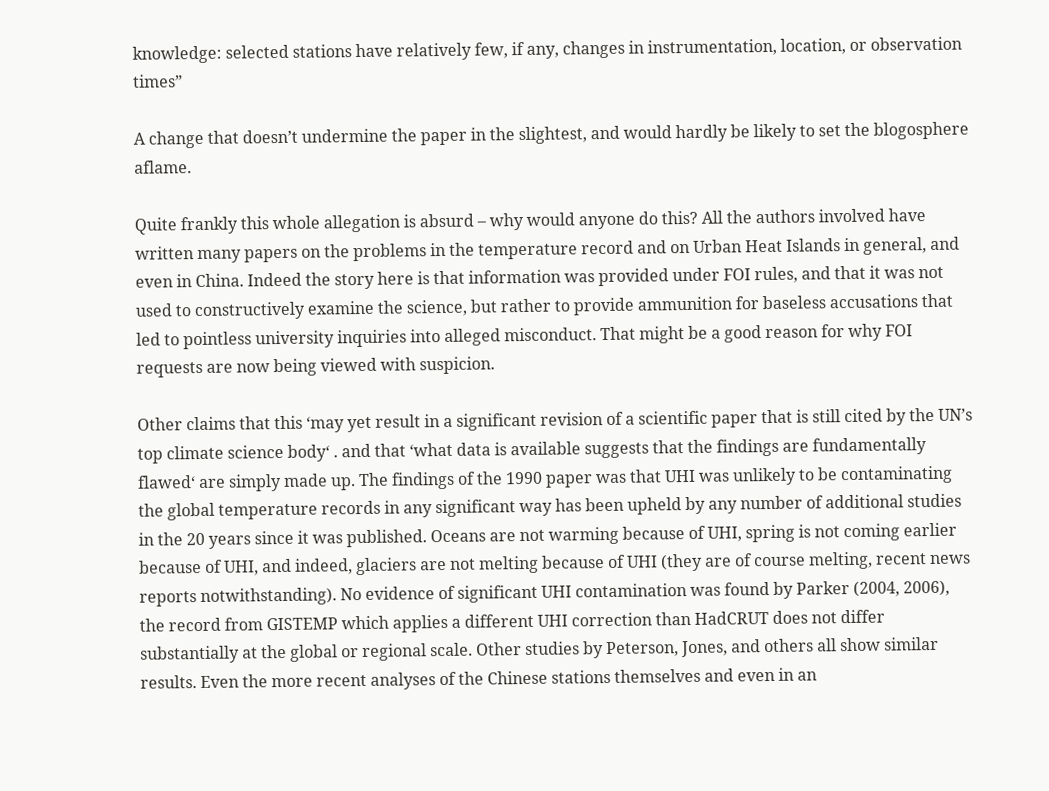knowledge: selected stations have relatively few, if any, changes in instrumentation, location, or observation times”

A change that doesn’t undermine the paper in the slightest, and would hardly be likely to set the blogosphere aflame.

Quite frankly this whole allegation is absurd – why would anyone do this? All the authors involved have written many papers on the problems in the temperature record and on Urban Heat Islands in general, and even in China. Indeed the story here is that information was provided under FOI rules, and that it was not used to constructively examine the science, but rather to provide ammunition for baseless accusations that led to pointless university inquiries into alleged misconduct. That might be a good reason for why FOI requests are now being viewed with suspicion.

Other claims that this ‘may yet result in a significant revision of a scientific paper that is still cited by the UN’s top climate science body‘ . and that ‘what data is available suggests that the findings are fundamentally flawed‘ are simply made up. The findings of the 1990 paper was that UHI was unlikely to be contaminating the global temperature records in any significant way has been upheld by any number of additional studies in the 20 years since it was published. Oceans are not warming because of UHI, spring is not coming earlier because of UHI, and indeed, glaciers are not melting because of UHI (they are of course melting, recent news reports notwithstanding). No evidence of significant UHI contamination was found by Parker (2004, 2006), the record from GISTEMP which applies a different UHI correction than HadCRUT does not differ substantially at the global or regional scale. Other studies by Peterson, Jones, and others all show similar results. Even the more recent analyses of the Chinese stations themselves and even in an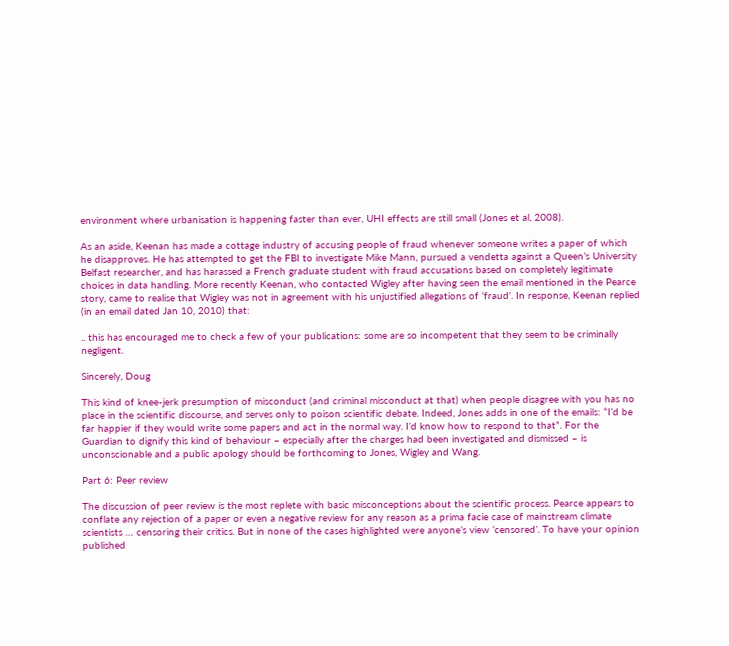environment where urbanisation is happening faster than ever, UHI effects are still small (Jones et al, 2008).

As an aside, Keenan has made a cottage industry of accusing people of fraud whenever someone writes a paper of which he disapproves. He has attempted to get the FBI to investigate Mike Mann, pursued a vendetta against a Queen’s University Belfast researcher, and has harassed a French graduate student with fraud accusations based on completely legitimate choices in data handling. More recently Keenan, who contacted Wigley after having seen the email mentioned in the Pearce story, came to realise that Wigley was not in agreement with his unjustified allegations of ‘fraud’. In response, Keenan replied (in an email dated Jan 10, 2010) that:

.. this has encouraged me to check a few of your publications: some are so incompetent that they seem to be criminally negligent.

Sincerely, Doug

This kind of knee-jerk presumption of misconduct (and criminal misconduct at that) when people disagree with you has no place in the scientific discourse, and serves only to poison scientific debate. Indeed, Jones adds in one of the emails: “I’d be far happier if they would write some papers and act in the normal way. I’d know how to respond to that”. For the Guardian to dignify this kind of behaviour – especially after the charges had been investigated and dismissed – is unconscionable and a public apology should be forthcoming to Jones, Wigley and Wang.

Part 6: Peer review

The discussion of peer review is the most replete with basic misconceptions about the scientific process. Pearce appears to conflate any rejection of a paper or even a negative review for any reason as a prima facie case of mainstream climate scientists … censoring their critics. But in none of the cases highlighted were anyone’s view ‘censored’. To have your opinion published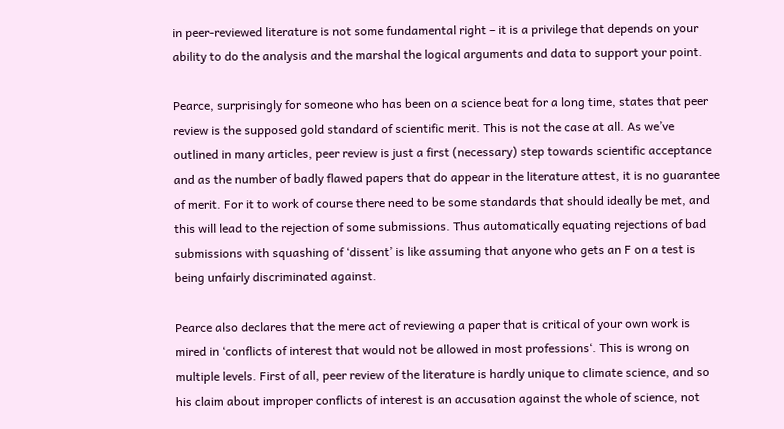in peer-reviewed literature is not some fundamental right – it is a privilege that depends on your ability to do the analysis and the marshal the logical arguments and data to support your point.

Pearce, surprisingly for someone who has been on a science beat for a long time, states that peer review is the supposed gold standard of scientific merit. This is not the case at all. As we’ve outlined in many articles, peer review is just a first (necessary) step towards scientific acceptance and as the number of badly flawed papers that do appear in the literature attest, it is no guarantee of merit. For it to work of course there need to be some standards that should ideally be met, and this will lead to the rejection of some submissions. Thus automatically equating rejections of bad submissions with squashing of ‘dissent’ is like assuming that anyone who gets an F on a test is being unfairly discriminated against.

Pearce also declares that the mere act of reviewing a paper that is critical of your own work is mired in ‘conflicts of interest that would not be allowed in most professions‘. This is wrong on multiple levels. First of all, peer review of the literature is hardly unique to climate science, and so his claim about improper conflicts of interest is an accusation against the whole of science, not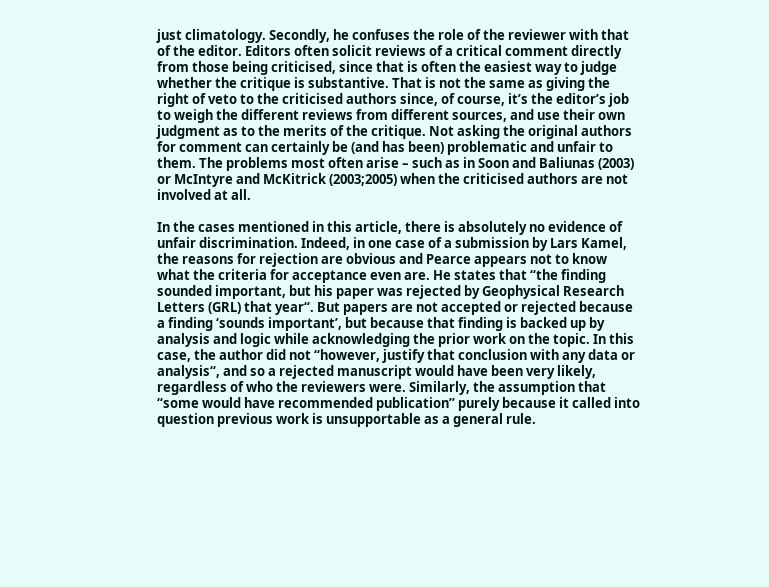just climatology. Secondly, he confuses the role of the reviewer with that of the editor. Editors often solicit reviews of a critical comment directly from those being criticised, since that is often the easiest way to judge whether the critique is substantive. That is not the same as giving the right of veto to the criticised authors since, of course, it’s the editor’s job to weigh the different reviews from different sources, and use their own judgment as to the merits of the critique. Not asking the original authors for comment can certainly be (and has been) problematic and unfair to them. The problems most often arise – such as in Soon and Baliunas (2003) or McIntyre and McKitrick (2003;2005) when the criticised authors are not involved at all.

In the cases mentioned in this article, there is absolutely no evidence of unfair discrimination. Indeed, in one case of a submission by Lars Kamel, the reasons for rejection are obvious and Pearce appears not to know what the criteria for acceptance even are. He states that “the finding sounded important, but his paper was rejected by Geophysical Research Letters (GRL) that year“. But papers are not accepted or rejected because a finding ‘sounds important’, but because that finding is backed up by analysis and logic while acknowledging the prior work on the topic. In this case, the author did not “however, justify that conclusion with any data or analysis“, and so a rejected manuscript would have been very likely, regardless of who the reviewers were. Similarly, the assumption that “some would have recommended publication” purely because it called into question previous work is unsupportable as a general rule.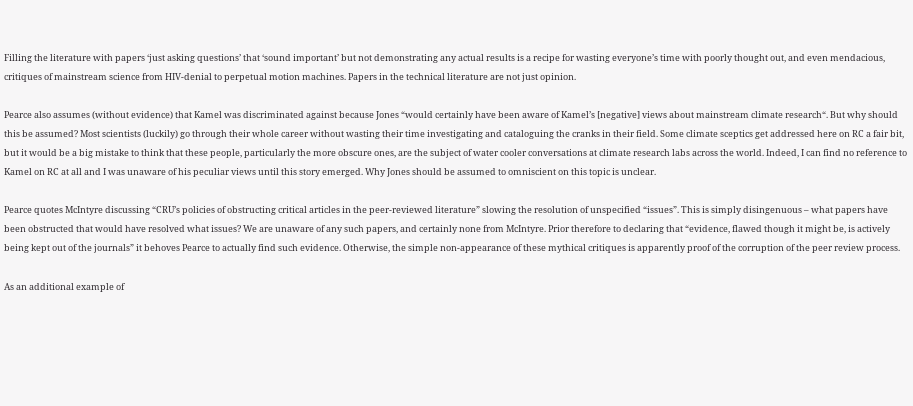Filling the literature with papers ‘just asking questions’ that ‘sound important’ but not demonstrating any actual results is a recipe for wasting everyone’s time with poorly thought out, and even mendacious, critiques of mainstream science from HIV-denial to perpetual motion machines. Papers in the technical literature are not just opinion.

Pearce also assumes (without evidence) that Kamel was discriminated against because Jones “would certainly have been aware of Kamel’s [negative] views about mainstream climate research“. But why should this be assumed? Most scientists (luckily) go through their whole career without wasting their time investigating and cataloguing the cranks in their field. Some climate sceptics get addressed here on RC a fair bit, but it would be a big mistake to think that these people, particularly the more obscure ones, are the subject of water cooler conversations at climate research labs across the world. Indeed, I can find no reference to Kamel on RC at all and I was unaware of his peculiar views until this story emerged. Why Jones should be assumed to omniscient on this topic is unclear.

Pearce quotes McIntyre discussing “CRU’s policies of obstructing critical articles in the peer-reviewed literature” slowing the resolution of unspecified “issues”. This is simply disingenuous – what papers have been obstructed that would have resolved what issues? We are unaware of any such papers, and certainly none from McIntyre. Prior therefore to declaring that “evidence, flawed though it might be, is actively being kept out of the journals” it behoves Pearce to actually find such evidence. Otherwise, the simple non-appearance of these mythical critiques is apparently proof of the corruption of the peer review process.

As an additional example of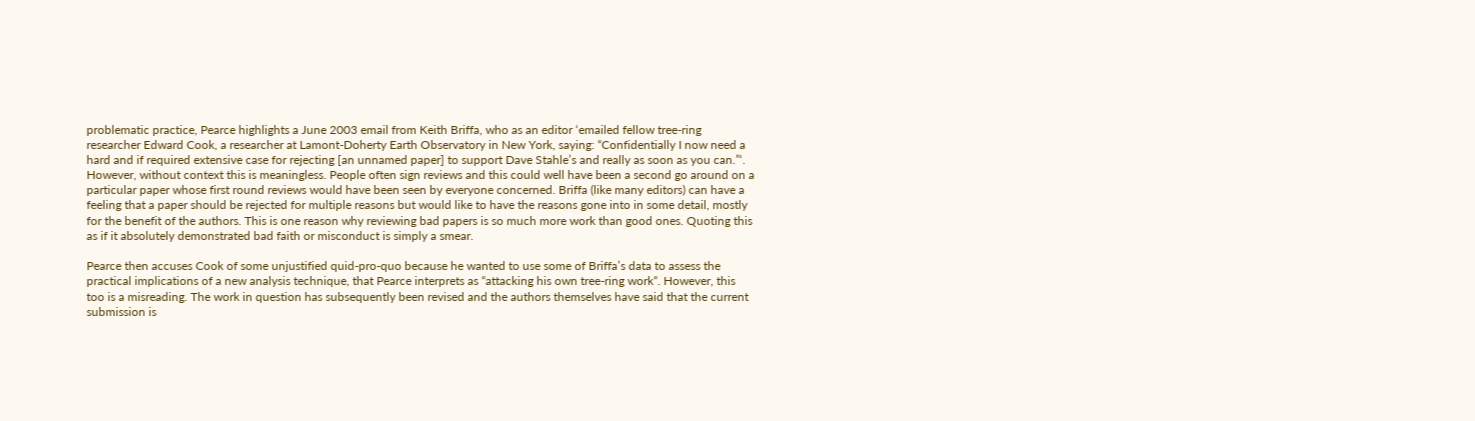problematic practice, Pearce highlights a June 2003 email from Keith Briffa, who as an editor ‘emailed fellow tree-ring researcher Edward Cook, a researcher at Lamont-Doherty Earth Observatory in New York, saying: “Confidentially I now need a hard and if required extensive case for rejecting [an unnamed paper] to support Dave Stahle’s and really as soon as you can.”‘. However, without context this is meaningless. People often sign reviews and this could well have been a second go around on a particular paper whose first round reviews would have been seen by everyone concerned. Briffa (like many editors) can have a feeling that a paper should be rejected for multiple reasons but would like to have the reasons gone into in some detail, mostly for the benefit of the authors. This is one reason why reviewing bad papers is so much more work than good ones. Quoting this as if it absolutely demonstrated bad faith or misconduct is simply a smear.

Pearce then accuses Cook of some unjustified quid-pro-quo because he wanted to use some of Briffa’s data to assess the practical implications of a new analysis technique, that Pearce interprets as “attacking his own tree-ring work“. However, this too is a misreading. The work in question has subsequently been revised and the authors themselves have said that the current submission is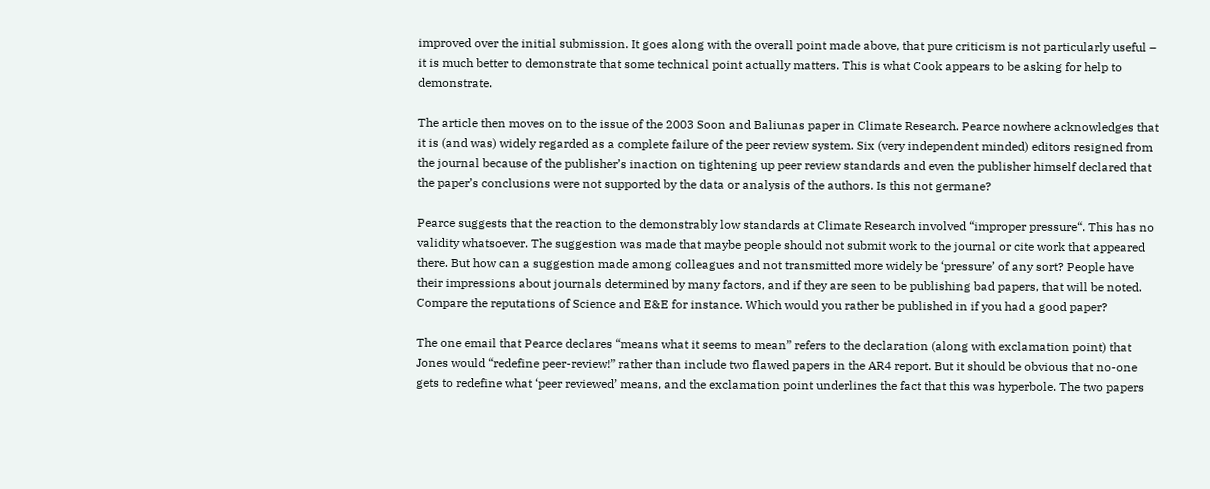improved over the initial submission. It goes along with the overall point made above, that pure criticism is not particularly useful – it is much better to demonstrate that some technical point actually matters. This is what Cook appears to be asking for help to demonstrate.

The article then moves on to the issue of the 2003 Soon and Baliunas paper in Climate Research. Pearce nowhere acknowledges that it is (and was) widely regarded as a complete failure of the peer review system. Six (very independent minded) editors resigned from the journal because of the publisher’s inaction on tightening up peer review standards and even the publisher himself declared that the paper’s conclusions were not supported by the data or analysis of the authors. Is this not germane?

Pearce suggests that the reaction to the demonstrably low standards at Climate Research involved “improper pressure“. This has no validity whatsoever. The suggestion was made that maybe people should not submit work to the journal or cite work that appeared there. But how can a suggestion made among colleagues and not transmitted more widely be ‘pressure’ of any sort? People have their impressions about journals determined by many factors, and if they are seen to be publishing bad papers, that will be noted. Compare the reputations of Science and E&E for instance. Which would you rather be published in if you had a good paper?

The one email that Pearce declares “means what it seems to mean” refers to the declaration (along with exclamation point) that Jones would “redefine peer-review!” rather than include two flawed papers in the AR4 report. But it should be obvious that no-one gets to redefine what ‘peer reviewed’ means, and the exclamation point underlines the fact that this was hyperbole. The two papers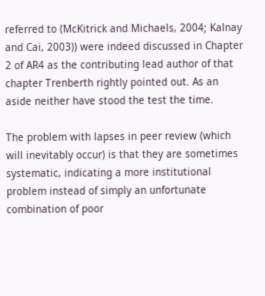referred to (McKitrick and Michaels, 2004; Kalnay and Cai, 2003)) were indeed discussed in Chapter 2 of AR4 as the contributing lead author of that chapter Trenberth rightly pointed out. As an aside neither have stood the test the time.

The problem with lapses in peer review (which will inevitably occur) is that they are sometimes systematic, indicating a more institutional problem instead of simply an unfortunate combination of poor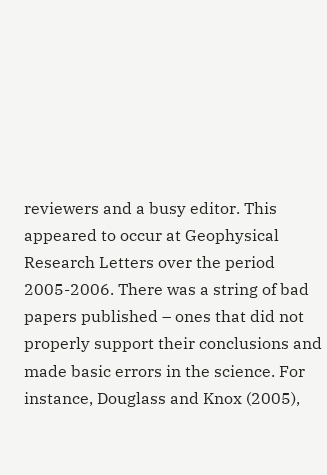reviewers and a busy editor. This appeared to occur at Geophysical Research Letters over the period 2005-2006. There was a string of bad papers published – ones that did not properly support their conclusions and made basic errors in the science. For instance, Douglass and Knox (2005),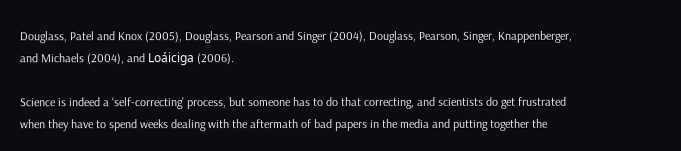Douglass, Patel and Knox (2005), Douglass, Pearson and Singer (2004), Douglass, Pearson, Singer, Knappenberger, and Michaels (2004), and Loáiciga (2006).

Science is indeed a ‘self-correcting’ process, but someone has to do that correcting, and scientists do get frustrated when they have to spend weeks dealing with the aftermath of bad papers in the media and putting together the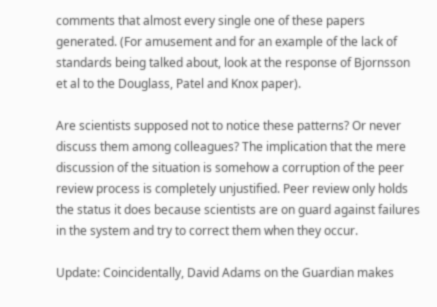comments that almost every single one of these papers generated. (For amusement and for an example of the lack of standards being talked about, look at the response of Bjornsson et al to the Douglass, Patel and Knox paper).

Are scientists supposed not to notice these patterns? Or never discuss them among colleagues? The implication that the mere discussion of the situation is somehow a corruption of the peer review process is completely unjustified. Peer review only holds the status it does because scientists are on guard against failures in the system and try to correct them when they occur.

Update: Coincidentally, David Adams on the Guardian makes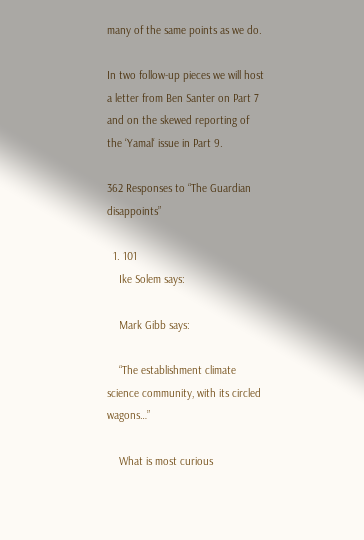many of the same points as we do.

In two follow-up pieces we will host a letter from Ben Santer on Part 7 and on the skewed reporting of the ‘Yamal‘ issue in Part 9.

362 Responses to “The Guardian disappoints”

  1. 101
    Ike Solem says:

    Mark Gibb says:

    “The establishment climate science community, with its circled wagons…”

    What is most curious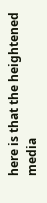here is that the heightened media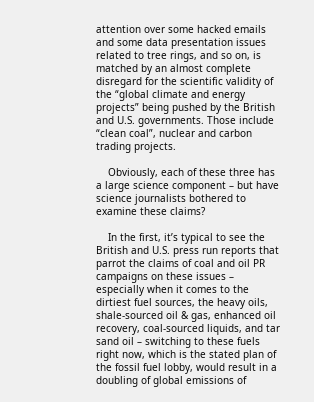attention over some hacked emails and some data presentation issues related to tree rings, and so on, is matched by an almost complete disregard for the scientific validity of the “global climate and energy projects” being pushed by the British and U.S. governments. Those include “clean coal”, nuclear and carbon trading projects.

    Obviously, each of these three has a large science component – but have science journalists bothered to examine these claims?

    In the first, it’s typical to see the British and U.S. press run reports that parrot the claims of coal and oil PR campaigns on these issues – especially when it comes to the dirtiest fuel sources, the heavy oils, shale-sourced oil & gas, enhanced oil recovery, coal-sourced liquids, and tar sand oil – switching to these fuels right now, which is the stated plan of the fossil fuel lobby, would result in a doubling of global emissions of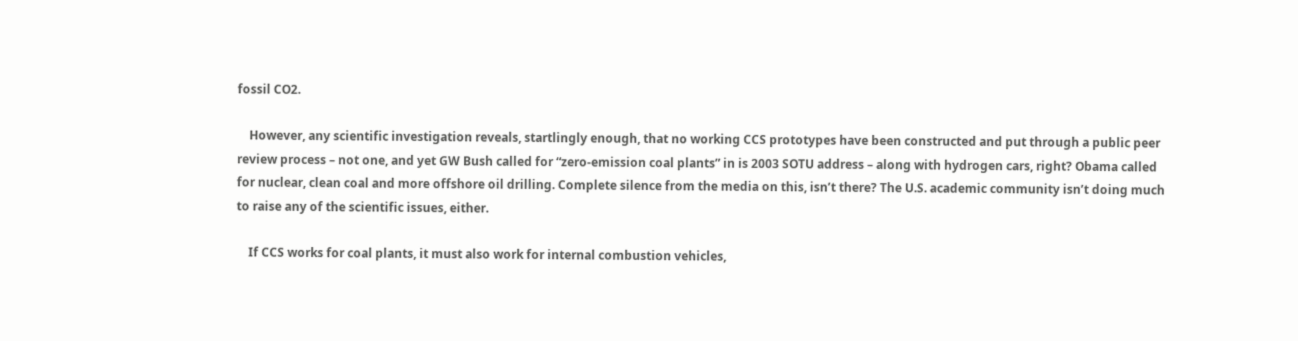fossil CO2.

    However, any scientific investigation reveals, startlingly enough, that no working CCS prototypes have been constructed and put through a public peer review process – not one, and yet GW Bush called for “zero-emission coal plants” in is 2003 SOTU address – along with hydrogen cars, right? Obama called for nuclear, clean coal and more offshore oil drilling. Complete silence from the media on this, isn’t there? The U.S. academic community isn’t doing much to raise any of the scientific issues, either.

    If CCS works for coal plants, it must also work for internal combustion vehicles,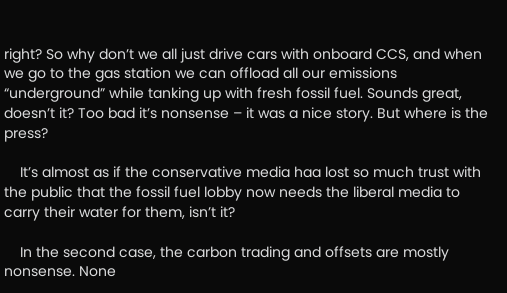right? So why don’t we all just drive cars with onboard CCS, and when we go to the gas station we can offload all our emissions “underground” while tanking up with fresh fossil fuel. Sounds great, doesn’t it? Too bad it’s nonsense – it was a nice story. But where is the press?

    It’s almost as if the conservative media haa lost so much trust with the public that the fossil fuel lobby now needs the liberal media to carry their water for them, isn’t it?

    In the second case, the carbon trading and offsets are mostly nonsense. None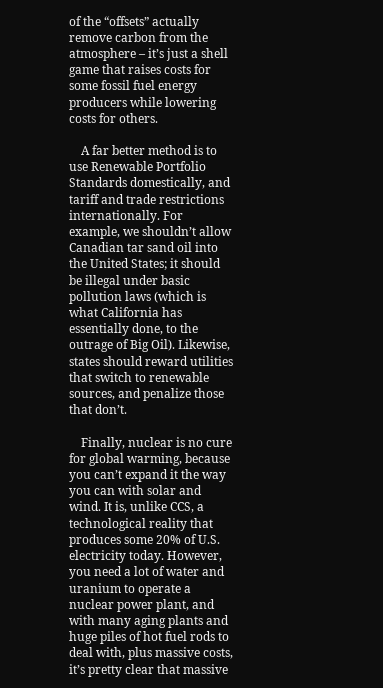of the “offsets” actually remove carbon from the atmosphere – it’s just a shell game that raises costs for some fossil fuel energy producers while lowering costs for others.

    A far better method is to use Renewable Portfolio Standards domestically, and tariff and trade restrictions internationally. For example, we shouldn’t allow Canadian tar sand oil into the United States; it should be illegal under basic pollution laws (which is what California has essentially done, to the outrage of Big Oil). Likewise, states should reward utilities that switch to renewable sources, and penalize those that don’t.

    Finally, nuclear is no cure for global warming, because you can’t expand it the way you can with solar and wind. It is, unlike CCS, a technological reality that produces some 20% of U.S. electricity today. However, you need a lot of water and uranium to operate a nuclear power plant, and with many aging plants and huge piles of hot fuel rods to deal with, plus massive costs, it’s pretty clear that massive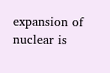expansion of nuclear is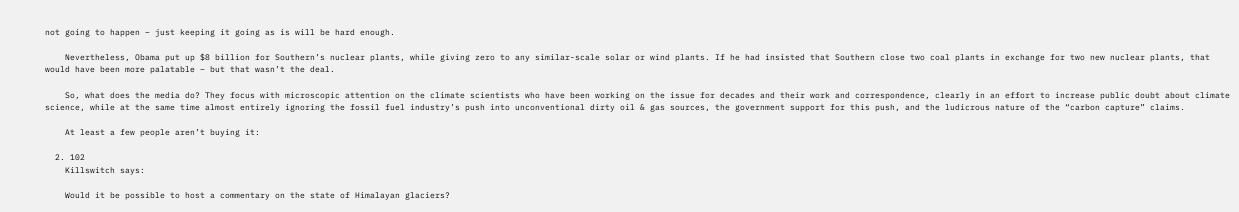not going to happen – just keeping it going as is will be hard enough.

    Nevertheless, Obama put up $8 billion for Southern’s nuclear plants, while giving zero to any similar-scale solar or wind plants. If he had insisted that Southern close two coal plants in exchange for two new nuclear plants, that would have been more palatable – but that wasn’t the deal.

    So, what does the media do? They focus with microscopic attention on the climate scientists who have been working on the issue for decades and their work and correspondence, clearly in an effort to increase public doubt about climate science, while at the same time almost entirely ignoring the fossil fuel industry’s push into unconventional dirty oil & gas sources, the government support for this push, and the ludicrous nature of the “carbon capture” claims.

    At least a few people aren’t buying it:

  2. 102
    Killswitch says:

    Would it be possible to host a commentary on the state of Himalayan glaciers?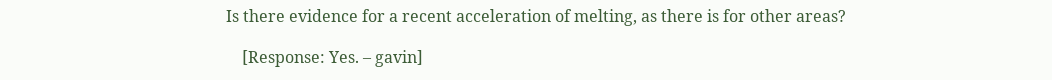Is there evidence for a recent acceleration of melting, as there is for other areas?

    [Response: Yes. – gavin]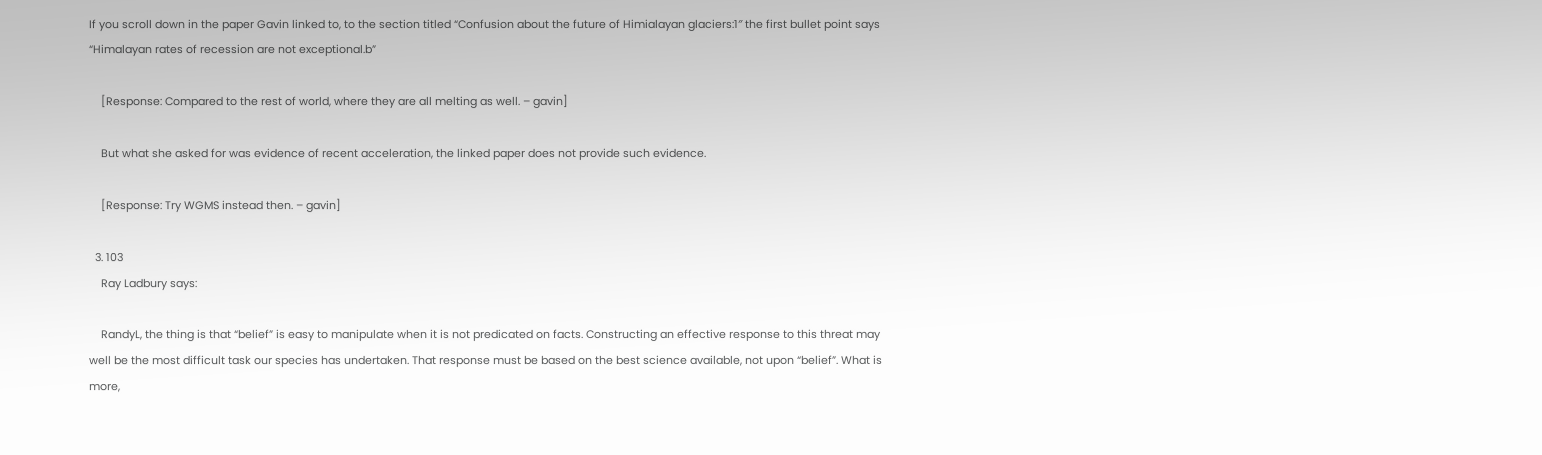If you scroll down in the paper Gavin linked to, to the section titled “Confusion about the future of Himialayan glaciers:1″ the first bullet point says “Himalayan rates of recession are not exceptional.b”

    [Response: Compared to the rest of world, where they are all melting as well. – gavin]

    But what she asked for was evidence of recent acceleration, the linked paper does not provide such evidence.

    [Response: Try WGMS instead then. – gavin]

  3. 103
    Ray Ladbury says:

    RandyL, the thing is that “belief” is easy to manipulate when it is not predicated on facts. Constructing an effective response to this threat may well be the most difficult task our species has undertaken. That response must be based on the best science available, not upon “belief”. What is more,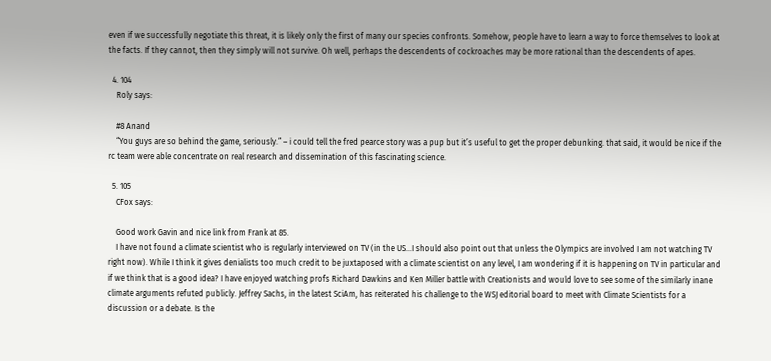even if we successfully negotiate this threat, it is likely only the first of many our species confronts. Somehow, people have to learn a way to force themselves to look at the facts. If they cannot, then they simply will not survive. Oh well, perhaps the descendents of cockroaches may be more rational than the descendents of apes.

  4. 104
    Roly says:

    #8 Anand
    “You guys are so behind the game, seriously.” – i could tell the fred pearce story was a pup but it’s useful to get the proper debunking. that said, it would be nice if the rc team were able concentrate on real research and dissemination of this fascinating science.

  5. 105
    CFox says:

    Good work Gavin and nice link from Frank at 85.
    I have not found a climate scientist who is regularly interviewed on TV (in the US…I should also point out that unless the Olympics are involved I am not watching TV right now). While I think it gives denialists too much credit to be juxtaposed with a climate scientist on any level, I am wondering if it is happening on TV in particular and if we think that is a good idea? I have enjoyed watching profs Richard Dawkins and Ken Miller battle with Creationists and would love to see some of the similarly inane climate arguments refuted publicly. Jeffrey Sachs, in the latest SciAm, has reiterated his challenge to the WSJ editorial board to meet with Climate Scientists for a discussion or a debate. Is the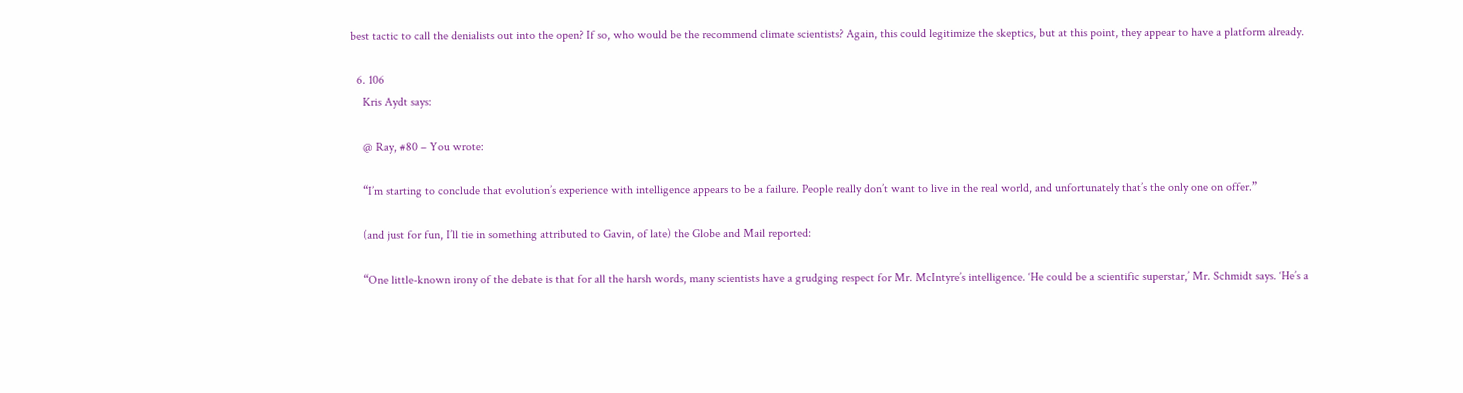best tactic to call the denialists out into the open? If so, who would be the recommend climate scientists? Again, this could legitimize the skeptics, but at this point, they appear to have a platform already.

  6. 106
    Kris Aydt says:

    @ Ray, #80 – You wrote:

    “I’m starting to conclude that evolution’s experience with intelligence appears to be a failure. People really don’t want to live in the real world, and unfortunately that’s the only one on offer.”

    (and just for fun, I’ll tie in something attributed to Gavin, of late) the Globe and Mail reported:

    “One little-known irony of the debate is that for all the harsh words, many scientists have a grudging respect for Mr. McIntyre’s intelligence. ‘He could be a scientific superstar,’ Mr. Schmidt says. ‘He’s a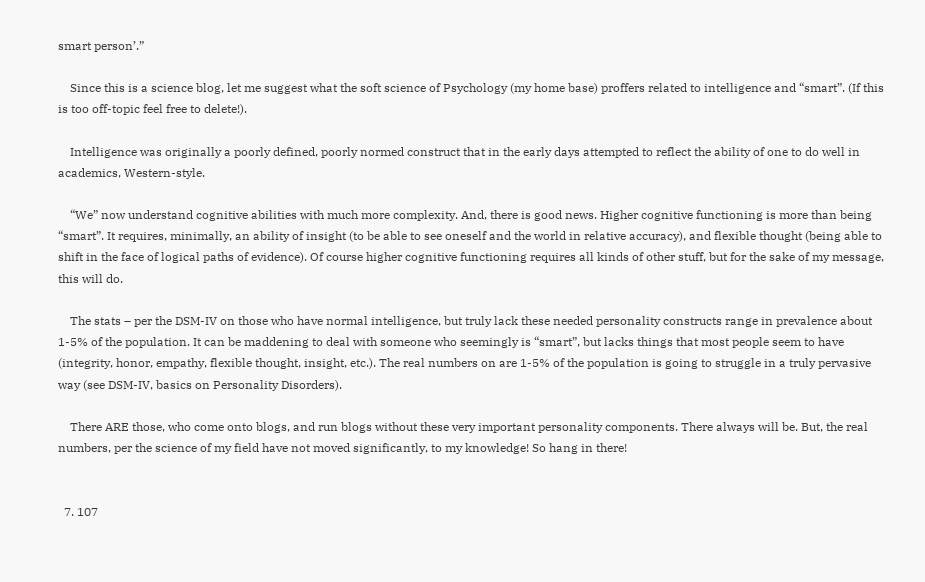smart person’.”

    Since this is a science blog, let me suggest what the soft science of Psychology (my home base) proffers related to intelligence and “smart”. (If this is too off-topic feel free to delete!).

    Intelligence was originally a poorly defined, poorly normed construct that in the early days attempted to reflect the ability of one to do well in academics, Western-style.

    “We” now understand cognitive abilities with much more complexity. And, there is good news. Higher cognitive functioning is more than being “smart”. It requires, minimally, an ability of insight (to be able to see oneself and the world in relative accuracy), and flexible thought (being able to shift in the face of logical paths of evidence). Of course higher cognitive functioning requires all kinds of other stuff, but for the sake of my message, this will do.

    The stats – per the DSM-IV on those who have normal intelligence, but truly lack these needed personality constructs range in prevalence about 1-5% of the population. It can be maddening to deal with someone who seemingly is “smart”, but lacks things that most people seem to have (integrity, honor, empathy, flexible thought, insight, etc.). The real numbers on are 1-5% of the population is going to struggle in a truly pervasive way (see DSM-IV, basics on Personality Disorders).

    There ARE those, who come onto blogs, and run blogs without these very important personality components. There always will be. But, the real numbers, per the science of my field have not moved significantly, to my knowledge! So hang in there!


  7. 107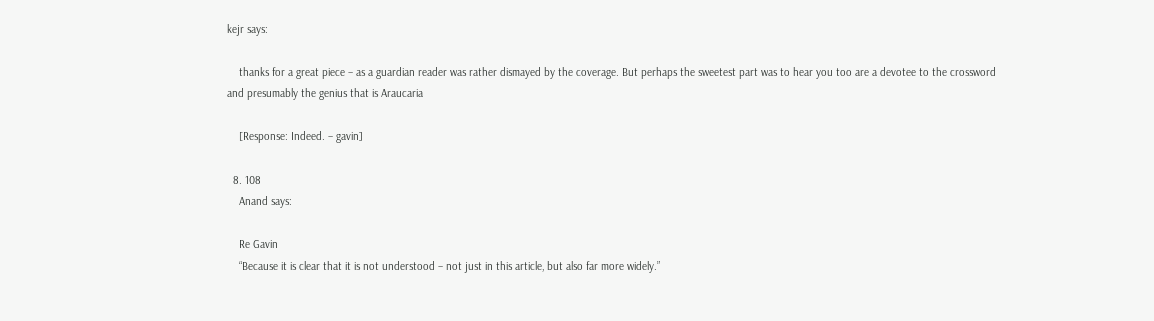kejr says:

    thanks for a great piece – as a guardian reader was rather dismayed by the coverage. But perhaps the sweetest part was to hear you too are a devotee to the crossword and presumably the genius that is Araucaria

    [Response: Indeed. – gavin]

  8. 108
    Anand says:

    Re Gavin
    “Because it is clear that it is not understood – not just in this article, but also far more widely.”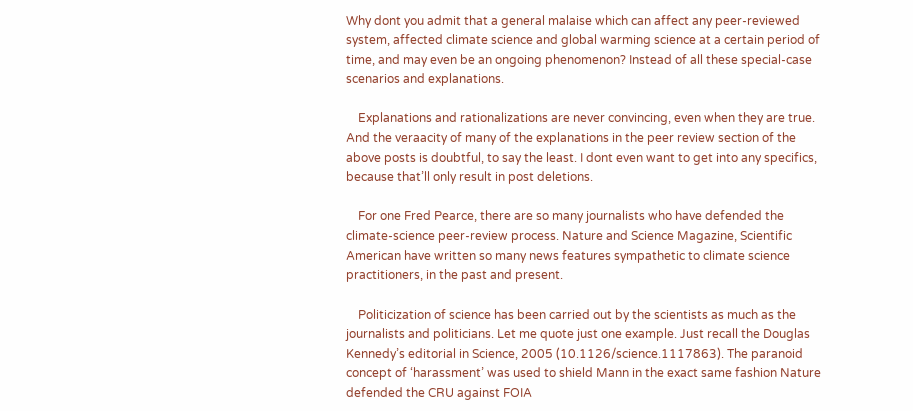Why dont you admit that a general malaise which can affect any peer-reviewed system, affected climate science and global warming science at a certain period of time, and may even be an ongoing phenomenon? Instead of all these special-case scenarios and explanations.

    Explanations and rationalizations are never convincing, even when they are true. And the veraacity of many of the explanations in the peer review section of the above posts is doubtful, to say the least. I dont even want to get into any specifics, because that’ll only result in post deletions.

    For one Fred Pearce, there are so many journalists who have defended the climate-science peer-review process. Nature and Science Magazine, Scientific American have written so many news features sympathetic to climate science practitioners, in the past and present.

    Politicization of science has been carried out by the scientists as much as the journalists and politicians. Let me quote just one example. Just recall the Douglas Kennedy’s editorial in Science, 2005 (10.1126/science.1117863). The paranoid concept of ‘harassment’ was used to shield Mann in the exact same fashion Nature defended the CRU against FOIA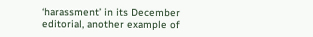‘harassment’ in its December editorial, another example of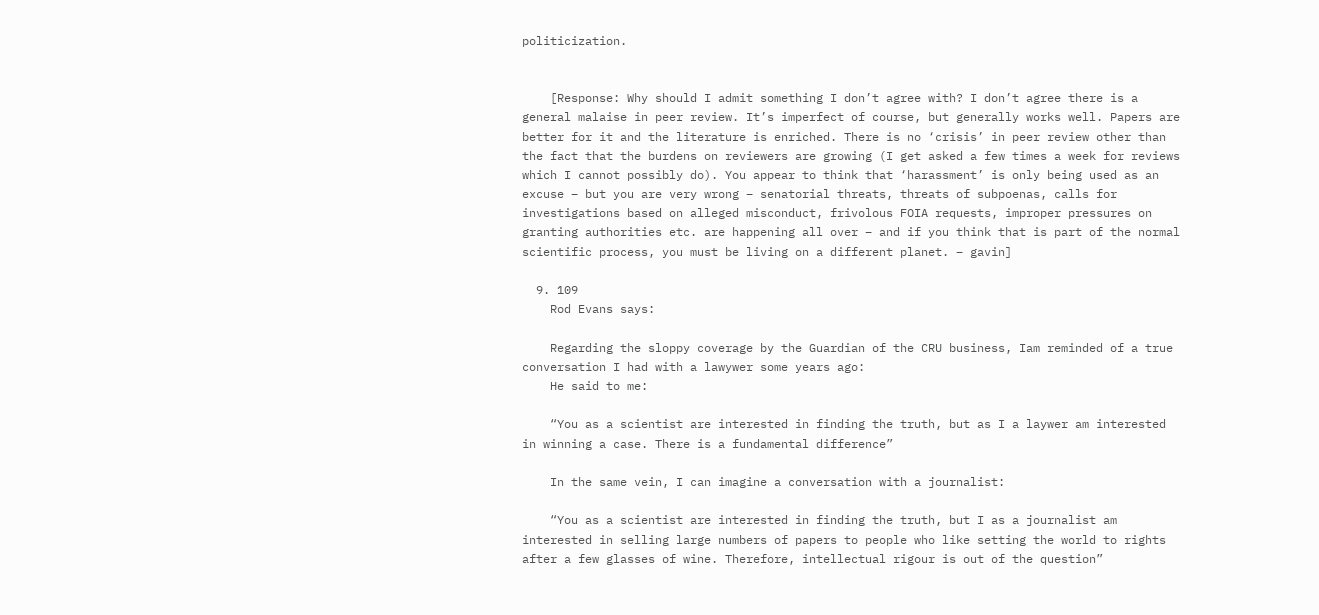politicization.


    [Response: Why should I admit something I don’t agree with? I don’t agree there is a general malaise in peer review. It’s imperfect of course, but generally works well. Papers are better for it and the literature is enriched. There is no ‘crisis’ in peer review other than the fact that the burdens on reviewers are growing (I get asked a few times a week for reviews which I cannot possibly do). You appear to think that ‘harassment’ is only being used as an excuse – but you are very wrong – senatorial threats, threats of subpoenas, calls for investigations based on alleged misconduct, frivolous FOIA requests, improper pressures on granting authorities etc. are happening all over – and if you think that is part of the normal scientific process, you must be living on a different planet. – gavin]

  9. 109
    Rod Evans says:

    Regarding the sloppy coverage by the Guardian of the CRU business, Iam reminded of a true conversation I had with a lawywer some years ago:
    He said to me:

    “You as a scientist are interested in finding the truth, but as I a laywer am interested in winning a case. There is a fundamental difference”

    In the same vein, I can imagine a conversation with a journalist:

    “You as a scientist are interested in finding the truth, but I as a journalist am interested in selling large numbers of papers to people who like setting the world to rights after a few glasses of wine. Therefore, intellectual rigour is out of the question”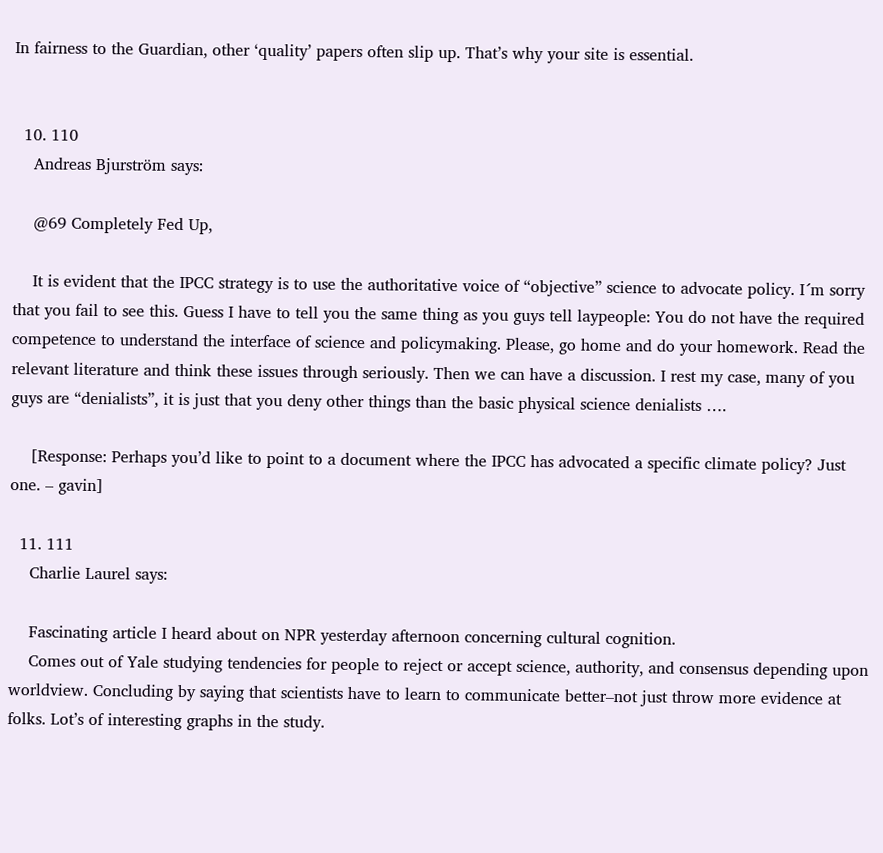In fairness to the Guardian, other ‘quality’ papers often slip up. That’s why your site is essential.


  10. 110
    Andreas Bjurström says:

    @69 Completely Fed Up,

    It is evident that the IPCC strategy is to use the authoritative voice of “objective” science to advocate policy. I´m sorry that you fail to see this. Guess I have to tell you the same thing as you guys tell laypeople: You do not have the required competence to understand the interface of science and policymaking. Please, go home and do your homework. Read the relevant literature and think these issues through seriously. Then we can have a discussion. I rest my case, many of you guys are “denialists”, it is just that you deny other things than the basic physical science denialists ….

    [Response: Perhaps you’d like to point to a document where the IPCC has advocated a specific climate policy? Just one. – gavin]

  11. 111
    Charlie Laurel says:

    Fascinating article I heard about on NPR yesterday afternoon concerning cultural cognition.
    Comes out of Yale studying tendencies for people to reject or accept science, authority, and consensus depending upon worldview. Concluding by saying that scientists have to learn to communicate better–not just throw more evidence at folks. Lot’s of interesting graphs in the study.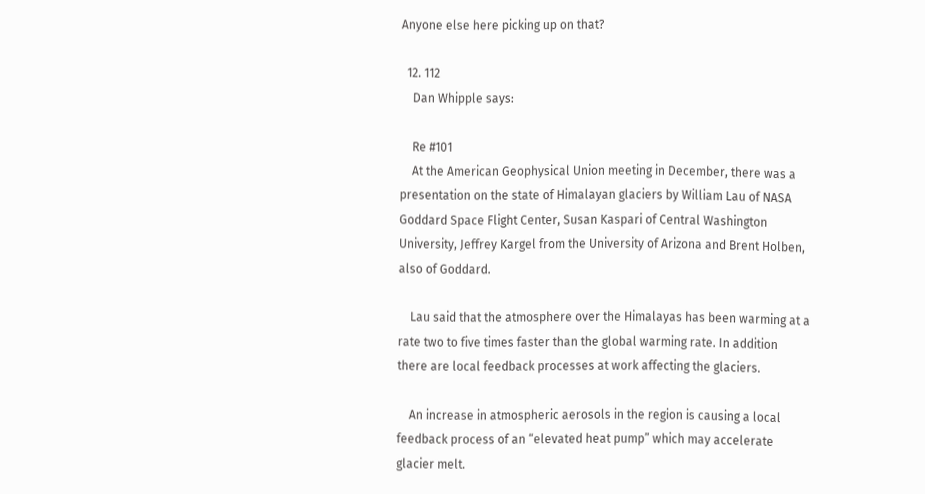Anyone else here picking up on that?

  12. 112
    Dan Whipple says:

    Re #101
    At the American Geophysical Union meeting in December, there was a presentation on the state of Himalayan glaciers by William Lau of NASA Goddard Space Flight Center, Susan Kaspari of Central Washington University, Jeffrey Kargel from the University of Arizona and Brent Holben, also of Goddard.

    Lau said that the atmosphere over the Himalayas has been warming at a rate two to five times faster than the global warming rate. In addition there are local feedback processes at work affecting the glaciers.

    An increase in atmospheric aerosols in the region is causing a local feedback process of an “elevated heat pump” which may accelerate glacier melt.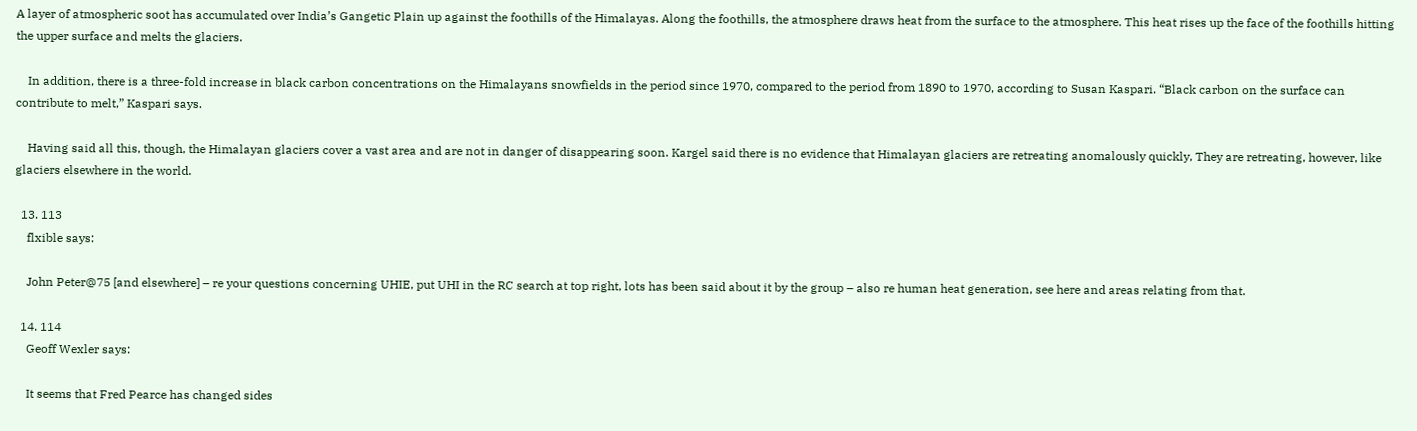A layer of atmospheric soot has accumulated over India’s Gangetic Plain up against the foothills of the Himalayas. Along the foothills, the atmosphere draws heat from the surface to the atmosphere. This heat rises up the face of the foothills hitting the upper surface and melts the glaciers.

    In addition, there is a three-fold increase in black carbon concentrations on the Himalayans snowfields in the period since 1970, compared to the period from 1890 to 1970, according to Susan Kaspari. “Black carbon on the surface can contribute to melt,” Kaspari says.

    Having said all this, though, the Himalayan glaciers cover a vast area and are not in danger of disappearing soon. Kargel said there is no evidence that Himalayan glaciers are retreating anomalously quickly, They are retreating, however, like glaciers elsewhere in the world.

  13. 113
    flxible says:

    John Peter@75 [and elsewhere] – re your questions concerning UHIE, put UHI in the RC search at top right, lots has been said about it by the group – also re human heat generation, see here and areas relating from that.

  14. 114
    Geoff Wexler says:

    It seems that Fred Pearce has changed sides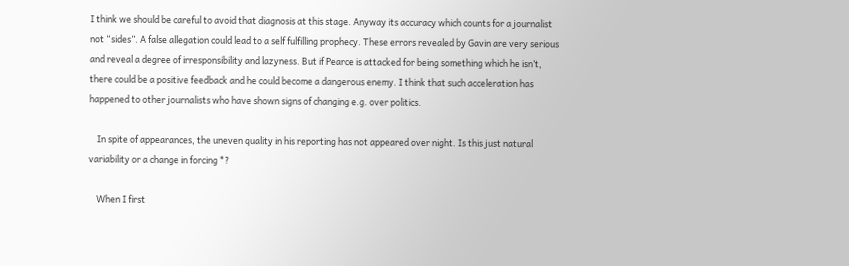I think we should be careful to avoid that diagnosis at this stage. Anyway its accuracy which counts for a journalist not “sides”. A false allegation could lead to a self fulfilling prophecy. These errors revealed by Gavin are very serious and reveal a degree of irresponsibility and lazyness. But if Pearce is attacked for being something which he isn’t, there could be a positive feedback and he could become a dangerous enemy. I think that such acceleration has happened to other journalists who have shown signs of changing e.g. over politics.

    In spite of appearances, the uneven quality in his reporting has not appeared over night. Is this just natural variability or a change in forcing *?

    When I first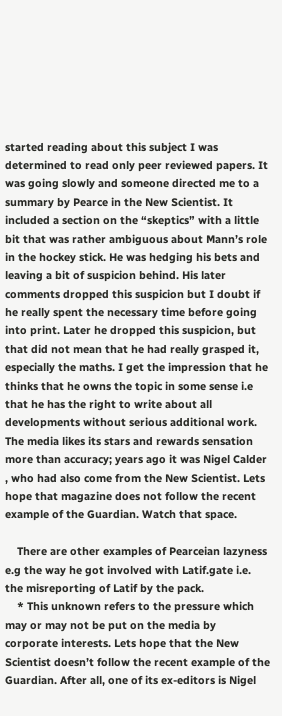started reading about this subject I was determined to read only peer reviewed papers. It was going slowly and someone directed me to a summary by Pearce in the New Scientist. It included a section on the “skeptics” with a little bit that was rather ambiguous about Mann’s role in the hockey stick. He was hedging his bets and leaving a bit of suspicion behind. His later comments dropped this suspicion but I doubt if he really spent the necessary time before going into print. Later he dropped this suspicion, but that did not mean that he had really grasped it, especially the maths. I get the impression that he thinks that he owns the topic in some sense i.e that he has the right to write about all developments without serious additional work. The media likes its stars and rewards sensation more than accuracy; years ago it was Nigel Calder , who had also come from the New Scientist. Lets hope that magazine does not follow the recent example of the Guardian. Watch that space.

    There are other examples of Pearceian lazyness e.g the way he got involved with Latif.gate i.e. the misreporting of Latif by the pack.
    * This unknown refers to the pressure which may or may not be put on the media by corporate interests. Lets hope that the New Scientist doesn’t follow the recent example of the Guardian. After all, one of its ex-editors is Nigel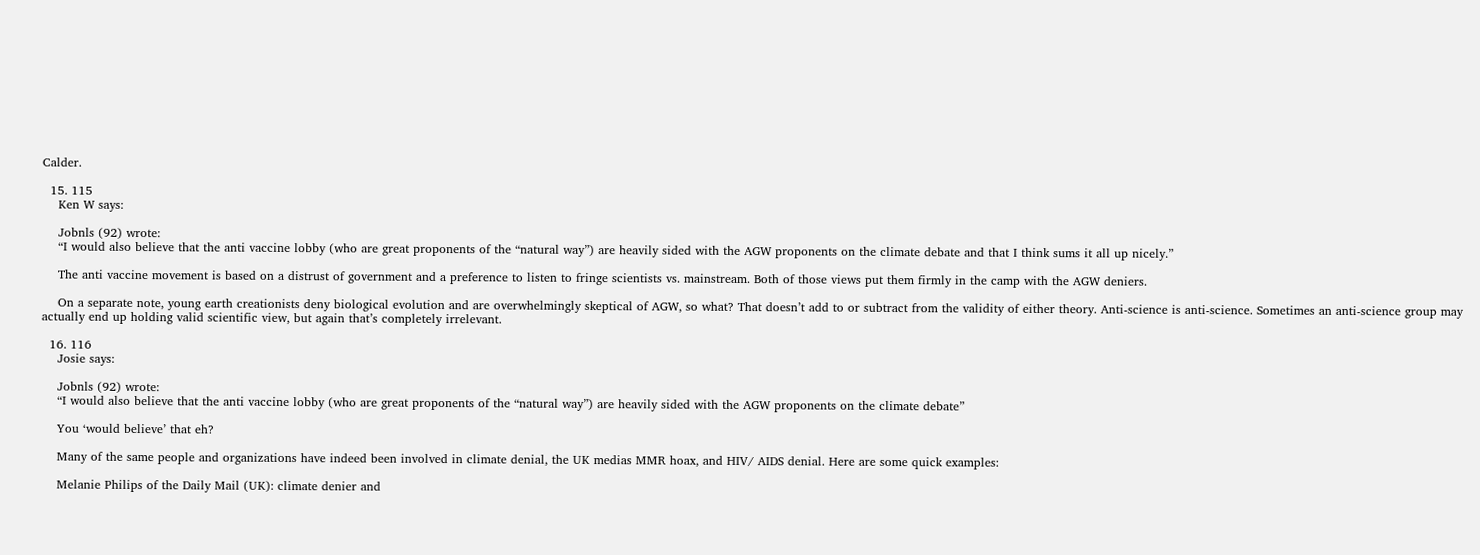Calder.

  15. 115
    Ken W says:

    Jobnls (92) wrote:
    “I would also believe that the anti vaccine lobby (who are great proponents of the “natural way”) are heavily sided with the AGW proponents on the climate debate and that I think sums it all up nicely.”

    The anti vaccine movement is based on a distrust of government and a preference to listen to fringe scientists vs. mainstream. Both of those views put them firmly in the camp with the AGW deniers.

    On a separate note, young earth creationists deny biological evolution and are overwhelmingly skeptical of AGW, so what? That doesn’t add to or subtract from the validity of either theory. Anti-science is anti-science. Sometimes an anti-science group may actually end up holding valid scientific view, but again that’s completely irrelevant.

  16. 116
    Josie says:

    Jobnls (92) wrote:
    “I would also believe that the anti vaccine lobby (who are great proponents of the “natural way”) are heavily sided with the AGW proponents on the climate debate”

    You ‘would believe’ that eh?

    Many of the same people and organizations have indeed been involved in climate denial, the UK medias MMR hoax, and HIV/ AIDS denial. Here are some quick examples:

    Melanie Philips of the Daily Mail (UK): climate denier and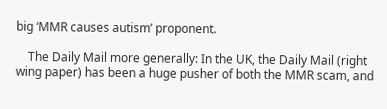big ‘MMR causes autism’ proponent.

    The Daily Mail more generally: In the UK, the Daily Mail (right wing paper) has been a huge pusher of both the MMR scam, and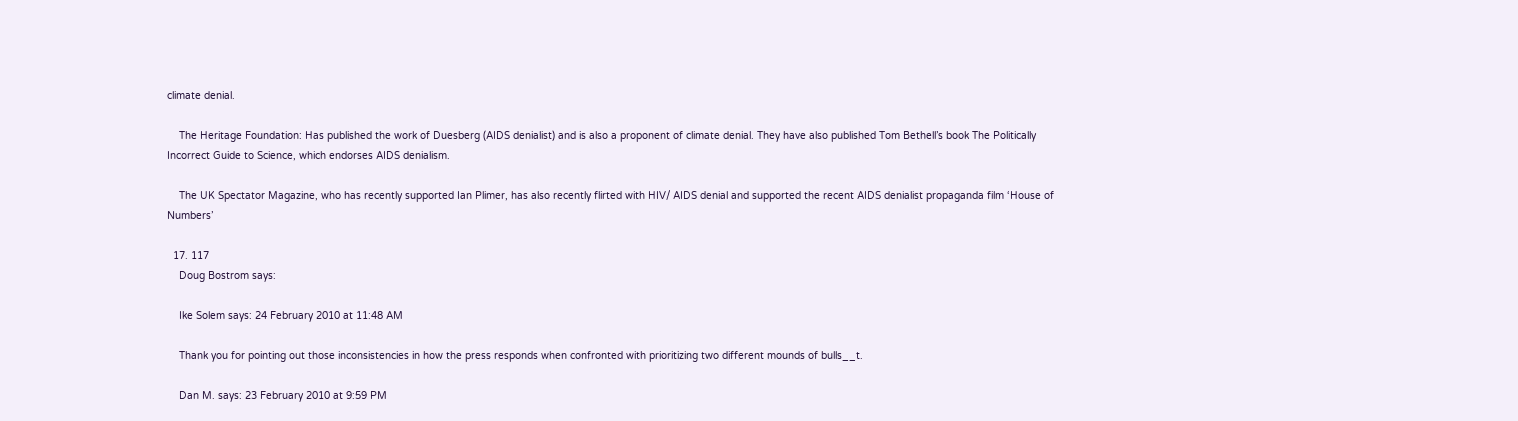climate denial.

    The Heritage Foundation: Has published the work of Duesberg (AIDS denialist) and is also a proponent of climate denial. They have also published Tom Bethell’s book The Politically Incorrect Guide to Science, which endorses AIDS denialism.

    The UK Spectator Magazine, who has recently supported Ian Plimer, has also recently flirted with HIV/ AIDS denial and supported the recent AIDS denialist propaganda film ‘House of Numbers’

  17. 117
    Doug Bostrom says:

    Ike Solem says: 24 February 2010 at 11:48 AM

    Thank you for pointing out those inconsistencies in how the press responds when confronted with prioritizing two different mounds of bulls__t.

    Dan M. says: 23 February 2010 at 9:59 PM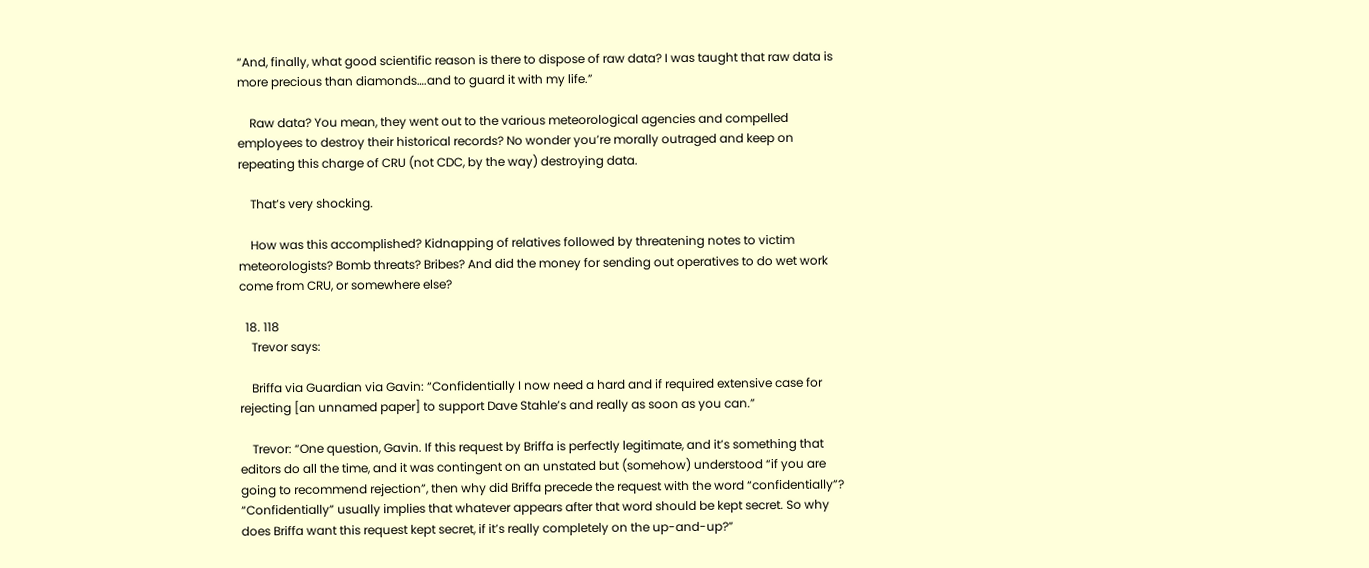“And, finally, what good scientific reason is there to dispose of raw data? I was taught that raw data is more precious than diamonds….and to guard it with my life.”

    Raw data? You mean, they went out to the various meteorological agencies and compelled employees to destroy their historical records? No wonder you’re morally outraged and keep on repeating this charge of CRU (not CDC, by the way) destroying data.

    That’s very shocking.

    How was this accomplished? Kidnapping of relatives followed by threatening notes to victim meteorologists? Bomb threats? Bribes? And did the money for sending out operatives to do wet work come from CRU, or somewhere else?

  18. 118
    Trevor says:

    Briffa via Guardian via Gavin: “Confidentially I now need a hard and if required extensive case for rejecting [an unnamed paper] to support Dave Stahle’s and really as soon as you can.”

    Trevor: “One question, Gavin. If this request by Briffa is perfectly legitimate, and it’s something that editors do all the time, and it was contingent on an unstated but (somehow) understood “if you are going to recommend rejection”, then why did Briffa precede the request with the word “confidentially”? “Confidentially” usually implies that whatever appears after that word should be kept secret. So why does Briffa want this request kept secret, if it’s really completely on the up-and-up?”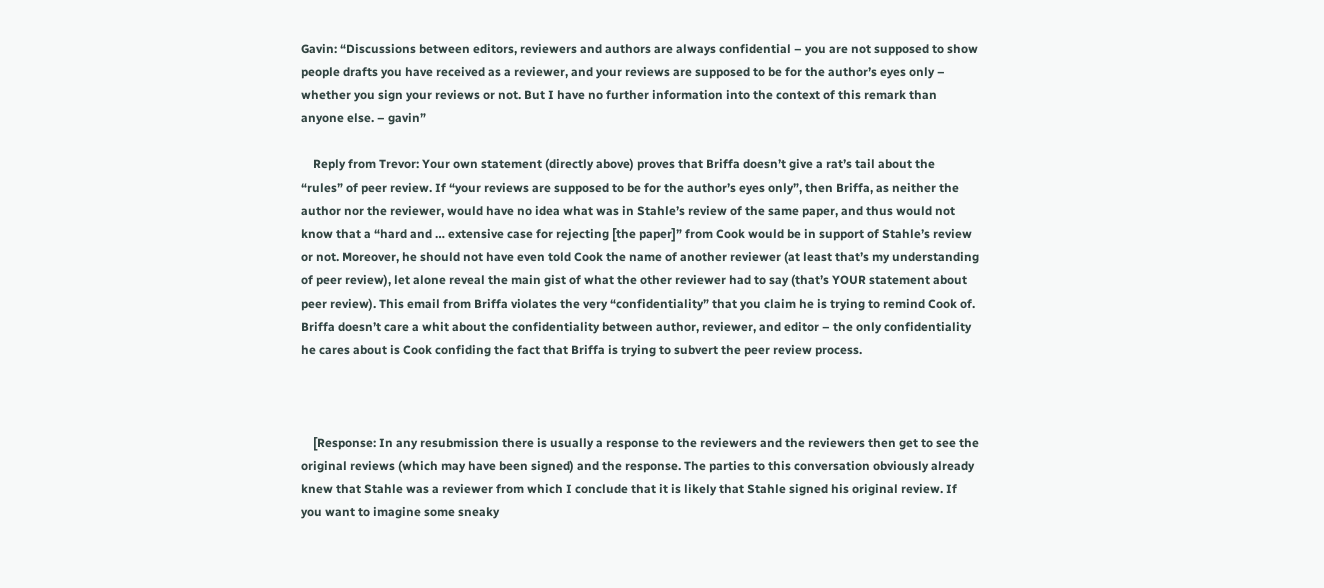Gavin: “Discussions between editors, reviewers and authors are always confidential – you are not supposed to show people drafts you have received as a reviewer, and your reviews are supposed to be for the author’s eyes only – whether you sign your reviews or not. But I have no further information into the context of this remark than anyone else. – gavin”

    Reply from Trevor: Your own statement (directly above) proves that Briffa doesn’t give a rat’s tail about the “rules” of peer review. If “your reviews are supposed to be for the author’s eyes only”, then Briffa, as neither the author nor the reviewer, would have no idea what was in Stahle’s review of the same paper, and thus would not know that a “hard and … extensive case for rejecting [the paper]” from Cook would be in support of Stahle’s review or not. Moreover, he should not have even told Cook the name of another reviewer (at least that’s my understanding of peer review), let alone reveal the main gist of what the other reviewer had to say (that’s YOUR statement about peer review). This email from Briffa violates the very “confidentiality” that you claim he is trying to remind Cook of. Briffa doesn’t care a whit about the confidentiality between author, reviewer, and editor – the only confidentiality he cares about is Cook confiding the fact that Briffa is trying to subvert the peer review process.



    [Response: In any resubmission there is usually a response to the reviewers and the reviewers then get to see the original reviews (which may have been signed) and the response. The parties to this conversation obviously already knew that Stahle was a reviewer from which I conclude that it is likely that Stahle signed his original review. If you want to imagine some sneaky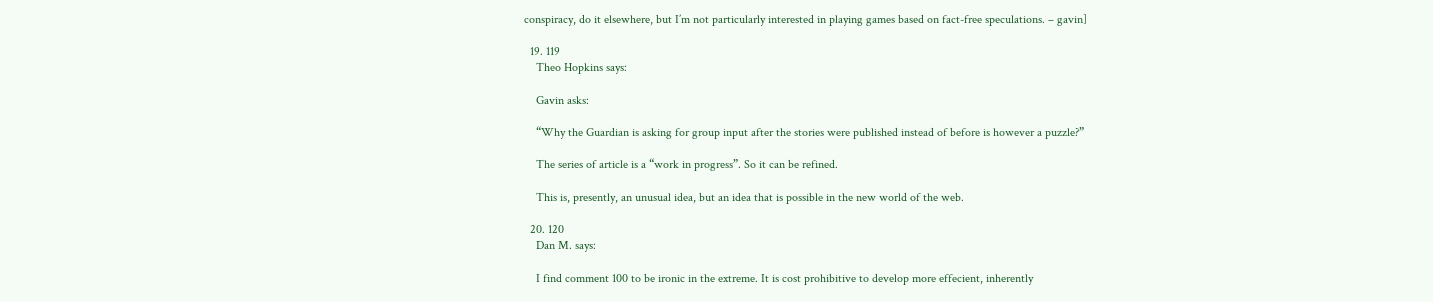conspiracy, do it elsewhere, but I’m not particularly interested in playing games based on fact-free speculations. – gavin]

  19. 119
    Theo Hopkins says:

    Gavin asks:

    “Why the Guardian is asking for group input after the stories were published instead of before is however a puzzle?”

    The series of article is a “work in progress”. So it can be refined.

    This is, presently, an unusual idea, but an idea that is possible in the new world of the web.

  20. 120
    Dan M. says:

    I find comment 100 to be ironic in the extreme. It is cost prohibitive to develop more effecient, inherently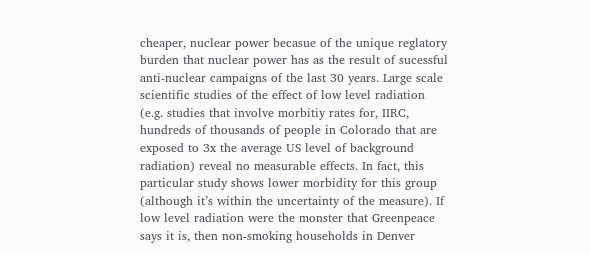cheaper, nuclear power becasue of the unique reglatory burden that nuclear power has as the result of sucessful anti-nuclear campaigns of the last 30 years. Large scale scientific studies of the effect of low level radiation (e.g. studies that involve morbitiy rates for, IIRC, hundreds of thousands of people in Colorado that are exposed to 3x the average US level of background radiation) reveal no measurable effects. In fact, this particular study shows lower morbidity for this group (although it’s within the uncertainty of the measure). If low level radiation were the monster that Greenpeace says it is, then non-smoking households in Denver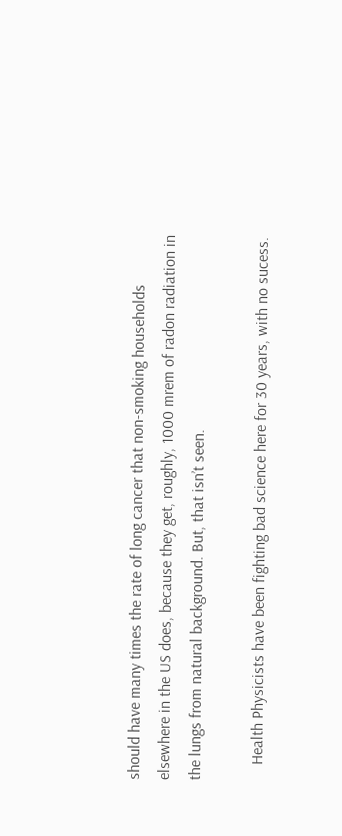should have many times the rate of long cancer that non-smoking households elsewhere in the US does, because they get, roughly, 1000 mrem of radon radiation in the lungs from natural background. But, that isn’t seen.

    Health Physicists have been fighting bad science here for 30 years, with no sucess.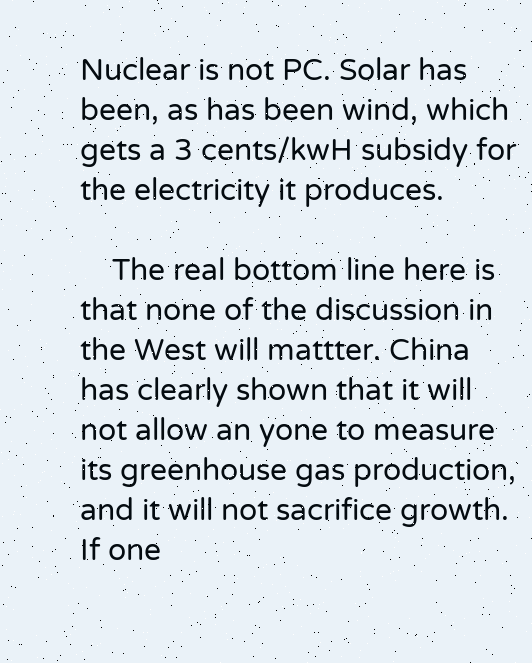Nuclear is not PC. Solar has been, as has been wind, which gets a 3 cents/kwH subsidy for the electricity it produces.

    The real bottom line here is that none of the discussion in the West will mattter. China has clearly shown that it will not allow an yone to measure its greenhouse gas production, and it will not sacrifice growth. If one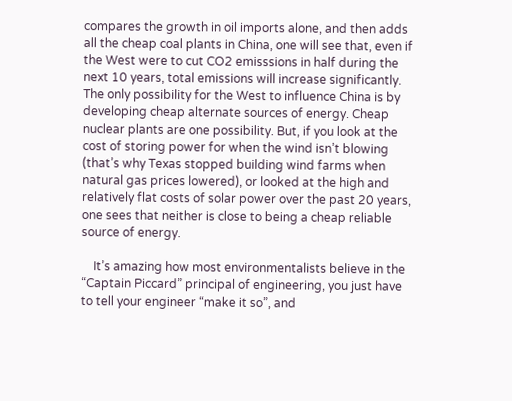compares the growth in oil imports alone, and then adds all the cheap coal plants in China, one will see that, even if the West were to cut CO2 emisssions in half during the next 10 years, total emissions will increase significantly. The only possibility for the West to influence China is by developing cheap alternate sources of energy. Cheap nuclear plants are one possibility. But, if you look at the cost of storing power for when the wind isn’t blowing (that’s why Texas stopped building wind farms when natural gas prices lowered), or looked at the high and relatively flat costs of solar power over the past 20 years, one sees that neither is close to being a cheap reliable source of energy.

    It’s amazing how most environmentalists believe in the “Captain Piccard” principal of engineering, you just have to tell your engineer “make it so”, and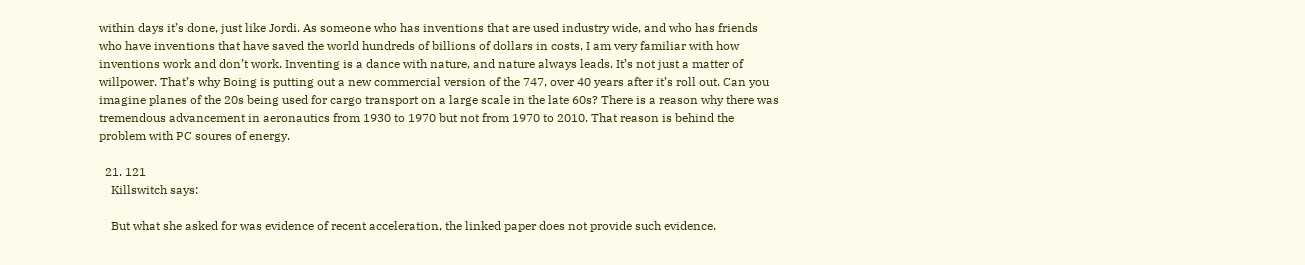within days it’s done, just like Jordi. As someone who has inventions that are used industry wide, and who has friends who have inventions that have saved the world hundreds of billions of dollars in costs, I am very familiar with how inventions work and don’t work. Inventing is a dance with nature, and nature always leads. It’s not just a matter of willpower. That’s why Boing is putting out a new commercial version of the 747, over 40 years after it’s roll out. Can you imagine planes of the 20s being used for cargo transport on a large scale in the late 60s? There is a reason why there was tremendous advancement in aeronautics from 1930 to 1970 but not from 1970 to 2010. That reason is behind the problem with PC soures of energy.

  21. 121
    Killswitch says:

    But what she asked for was evidence of recent acceleration, the linked paper does not provide such evidence.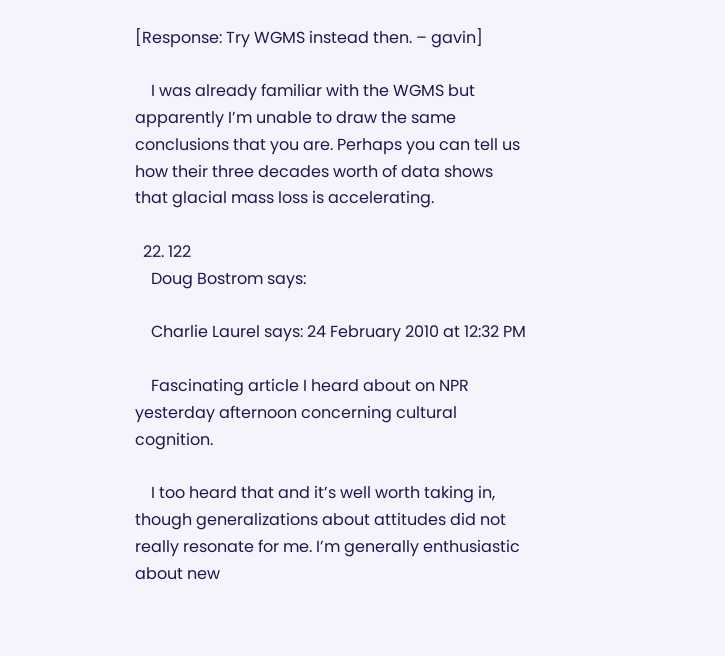[Response: Try WGMS instead then. – gavin]

    I was already familiar with the WGMS but apparently I’m unable to draw the same conclusions that you are. Perhaps you can tell us how their three decades worth of data shows that glacial mass loss is accelerating.

  22. 122
    Doug Bostrom says:

    Charlie Laurel says: 24 February 2010 at 12:32 PM

    Fascinating article I heard about on NPR yesterday afternoon concerning cultural cognition.

    I too heard that and it’s well worth taking in, though generalizations about attitudes did not really resonate for me. I’m generally enthusiastic about new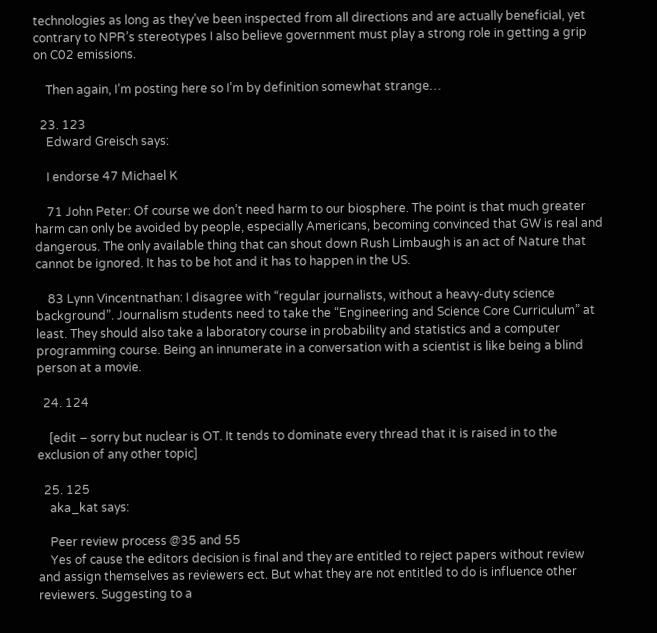technologies as long as they’ve been inspected from all directions and are actually beneficial, yet contrary to NPR’s stereotypes I also believe government must play a strong role in getting a grip on C02 emissions.

    Then again, I’m posting here so I’m by definition somewhat strange…

  23. 123
    Edward Greisch says:

    I endorse 47 Michael K

    71 John Peter: Of course we don’t need harm to our biosphere. The point is that much greater harm can only be avoided by people, especially Americans, becoming convinced that GW is real and dangerous. The only available thing that can shout down Rush Limbaugh is an act of Nature that cannot be ignored. It has to be hot and it has to happen in the US.

    83 Lynn Vincentnathan: I disagree with “regular journalists, without a heavy-duty science background”. Journalism students need to take the “Engineering and Science Core Curriculum” at least. They should also take a laboratory course in probability and statistics and a computer programming course. Being an innumerate in a conversation with a scientist is like being a blind person at a movie.

  24. 124

    [edit – sorry but nuclear is OT. It tends to dominate every thread that it is raised in to the exclusion of any other topic]

  25. 125
    aka_kat says:

    Peer review process @35 and 55
    Yes of cause the editors decision is final and they are entitled to reject papers without review and assign themselves as reviewers ect. But what they are not entitled to do is influence other reviewers. Suggesting to a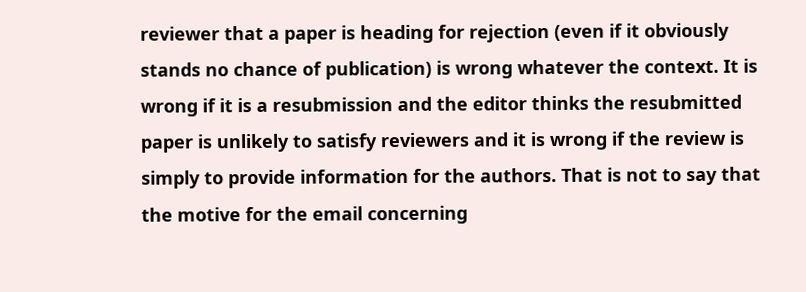reviewer that a paper is heading for rejection (even if it obviously stands no chance of publication) is wrong whatever the context. It is wrong if it is a resubmission and the editor thinks the resubmitted paper is unlikely to satisfy reviewers and it is wrong if the review is simply to provide information for the authors. That is not to say that the motive for the email concerning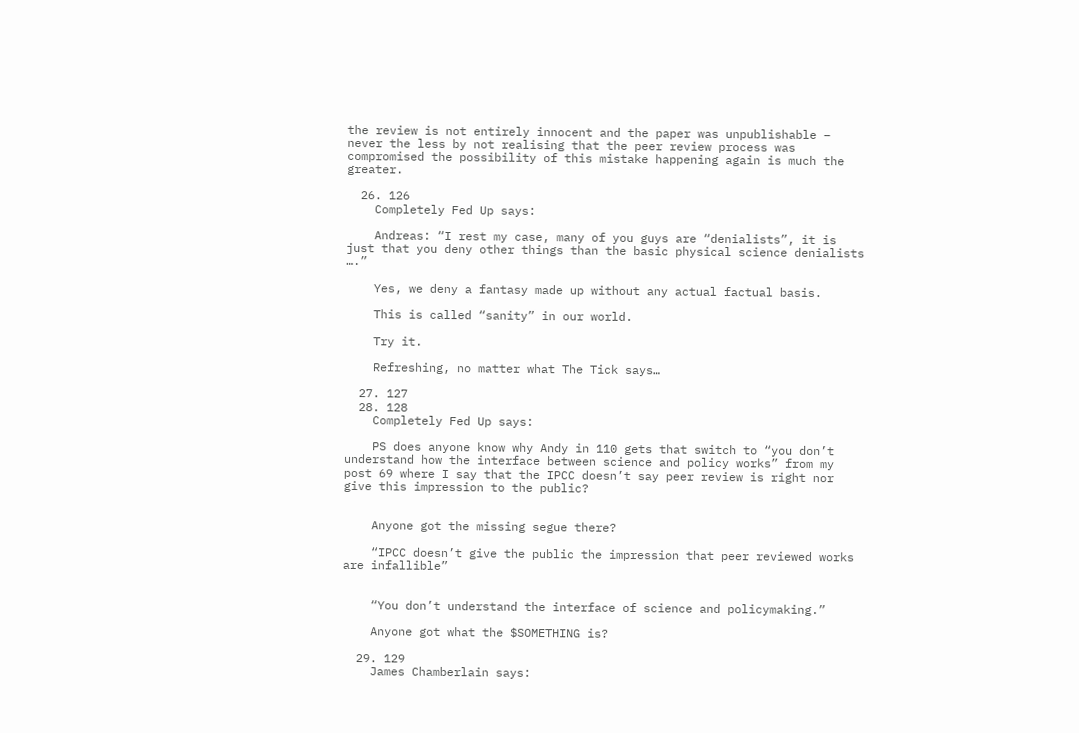the review is not entirely innocent and the paper was unpublishable – never the less by not realising that the peer review process was compromised the possibility of this mistake happening again is much the greater.

  26. 126
    Completely Fed Up says:

    Andreas: “I rest my case, many of you guys are “denialists”, it is just that you deny other things than the basic physical science denialists ….”

    Yes, we deny a fantasy made up without any actual factual basis.

    This is called “sanity” in our world.

    Try it.

    Refreshing, no matter what The Tick says…

  27. 127
  28. 128
    Completely Fed Up says:

    PS does anyone know why Andy in 110 gets that switch to “you don’t understand how the interface between science and policy works” from my post 69 where I say that the IPCC doesn’t say peer review is right nor give this impression to the public?


    Anyone got the missing segue there?

    “IPCC doesn’t give the public the impression that peer reviewed works are infallible”


    “You don’t understand the interface of science and policymaking.”

    Anyone got what the $SOMETHING is?

  29. 129
    James Chamberlain says: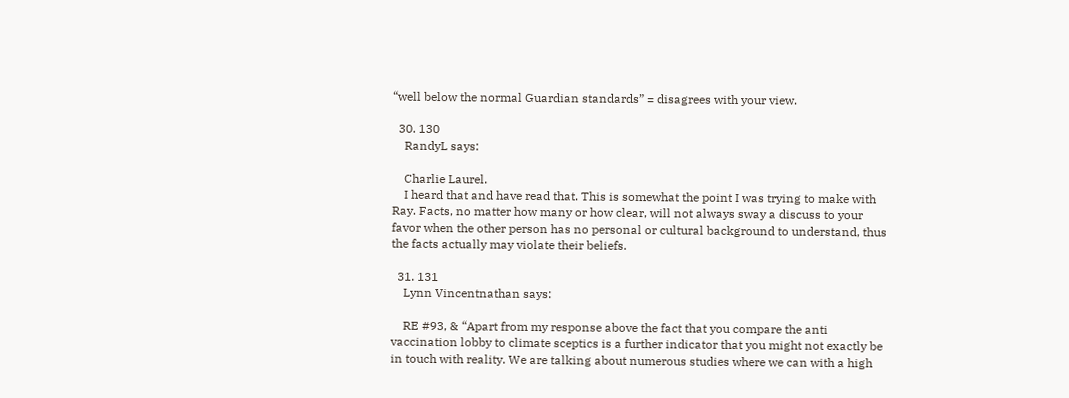“well below the normal Guardian standards” = disagrees with your view.

  30. 130
    RandyL says:

    Charlie Laurel.
    I heard that and have read that. This is somewhat the point I was trying to make with Ray. Facts, no matter how many or how clear, will not always sway a discuss to your favor when the other person has no personal or cultural background to understand, thus the facts actually may violate their beliefs.

  31. 131
    Lynn Vincentnathan says:

    RE #93, & “Apart from my response above the fact that you compare the anti vaccination lobby to climate sceptics is a further indicator that you might not exactly be in touch with reality. We are talking about numerous studies where we can with a high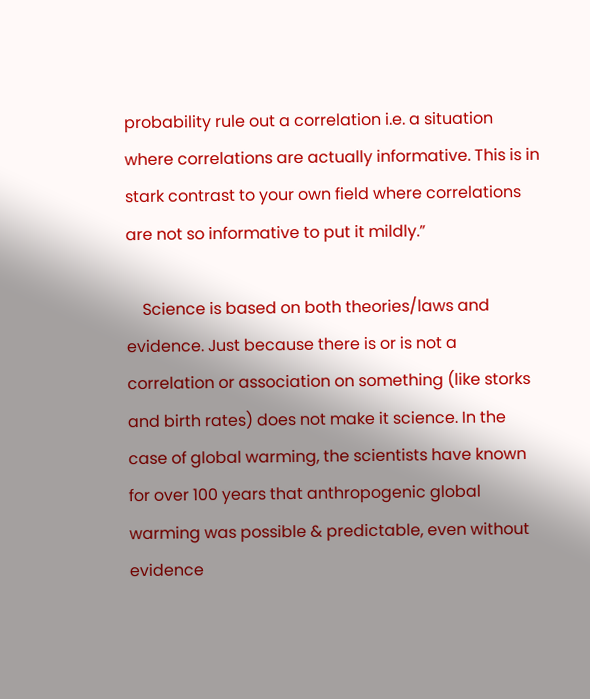probability rule out a correlation i.e. a situation where correlations are actually informative. This is in stark contrast to your own field where correlations are not so informative to put it mildly.”

    Science is based on both theories/laws and evidence. Just because there is or is not a correlation or association on something (like storks and birth rates) does not make it science. In the case of global warming, the scientists have known for over 100 years that anthropogenic global warming was possible & predictable, even without evidence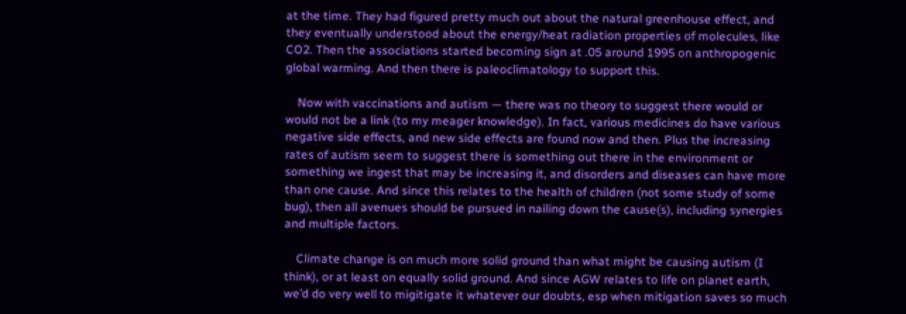at the time. They had figured pretty much out about the natural greenhouse effect, and they eventually understood about the energy/heat radiation properties of molecules, like CO2. Then the associations started becoming sign at .05 around 1995 on anthropogenic global warming. And then there is paleoclimatology to support this.

    Now with vaccinations and autism — there was no theory to suggest there would or would not be a link (to my meager knowledge). In fact, various medicines do have various negative side effects, and new side effects are found now and then. Plus the increasing rates of autism seem to suggest there is something out there in the environment or something we ingest that may be increasing it, and disorders and diseases can have more than one cause. And since this relates to the health of children (not some study of some bug), then all avenues should be pursued in nailing down the cause(s), including synergies and multiple factors.

    Climate change is on much more solid ground than what might be causing autism (I think), or at least on equally solid ground. And since AGW relates to life on planet earth, we’d do very well to migitigate it whatever our doubts, esp when mitigation saves so much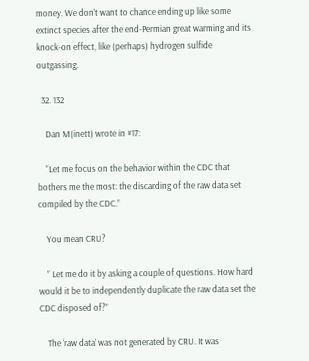money. We don’t want to chance ending up like some extinct species after the end-Permian great warming and its knock-on effect, like (perhaps) hydrogen sulfide outgassing.

  32. 132

    Dan M(inett) wrote in #17:

    “Let me focus on the behavior within the CDC that bothers me the most: the discarding of the raw data set compiled by the CDC.”

    You mean CRU?

    ” Let me do it by asking a couple of questions. How hard would it be to independently duplicate the raw data set the CDC disposed of?”

    The ‘raw data’ was not generated by CRU. It was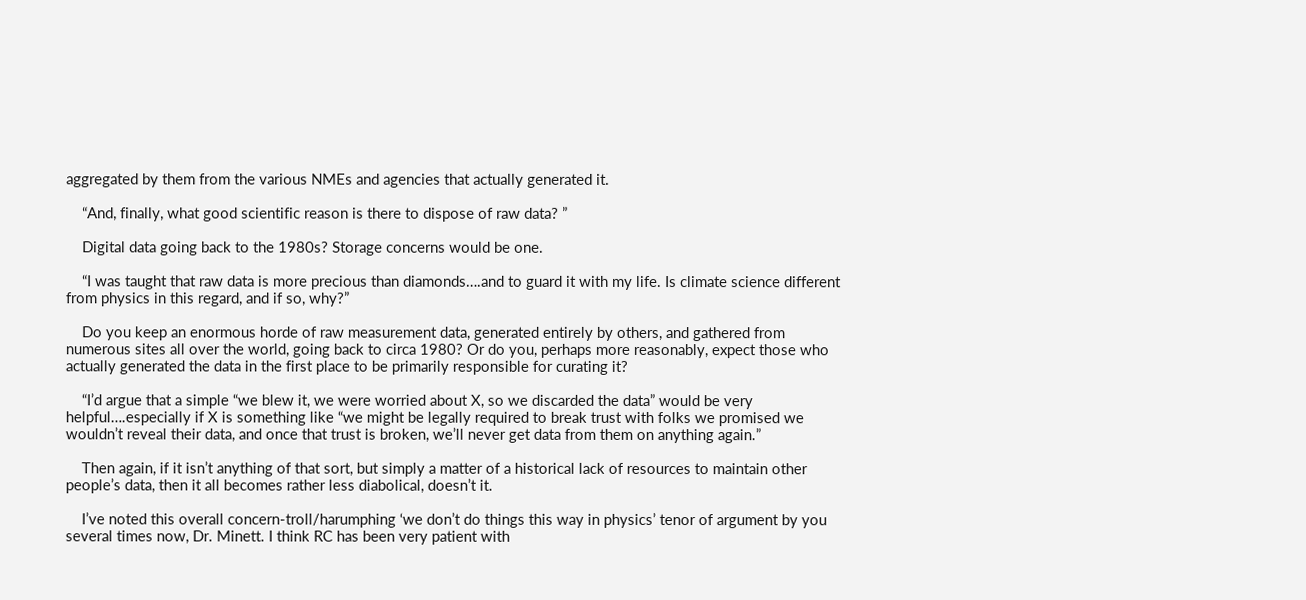aggregated by them from the various NMEs and agencies that actually generated it.

    “And, finally, what good scientific reason is there to dispose of raw data? ”

    Digital data going back to the 1980s? Storage concerns would be one.

    “I was taught that raw data is more precious than diamonds….and to guard it with my life. Is climate science different from physics in this regard, and if so, why?”

    Do you keep an enormous horde of raw measurement data, generated entirely by others, and gathered from numerous sites all over the world, going back to circa 1980? Or do you, perhaps more reasonably, expect those who actually generated the data in the first place to be primarily responsible for curating it?

    “I’d argue that a simple “we blew it, we were worried about X, so we discarded the data” would be very helpful….especially if X is something like “we might be legally required to break trust with folks we promised we wouldn’t reveal their data, and once that trust is broken, we’ll never get data from them on anything again.”

    Then again, if it isn’t anything of that sort, but simply a matter of a historical lack of resources to maintain other people’s data, then it all becomes rather less diabolical, doesn’t it.

    I’ve noted this overall concern-troll/harumphing ‘we don’t do things this way in physics’ tenor of argument by you several times now, Dr. Minett. I think RC has been very patient with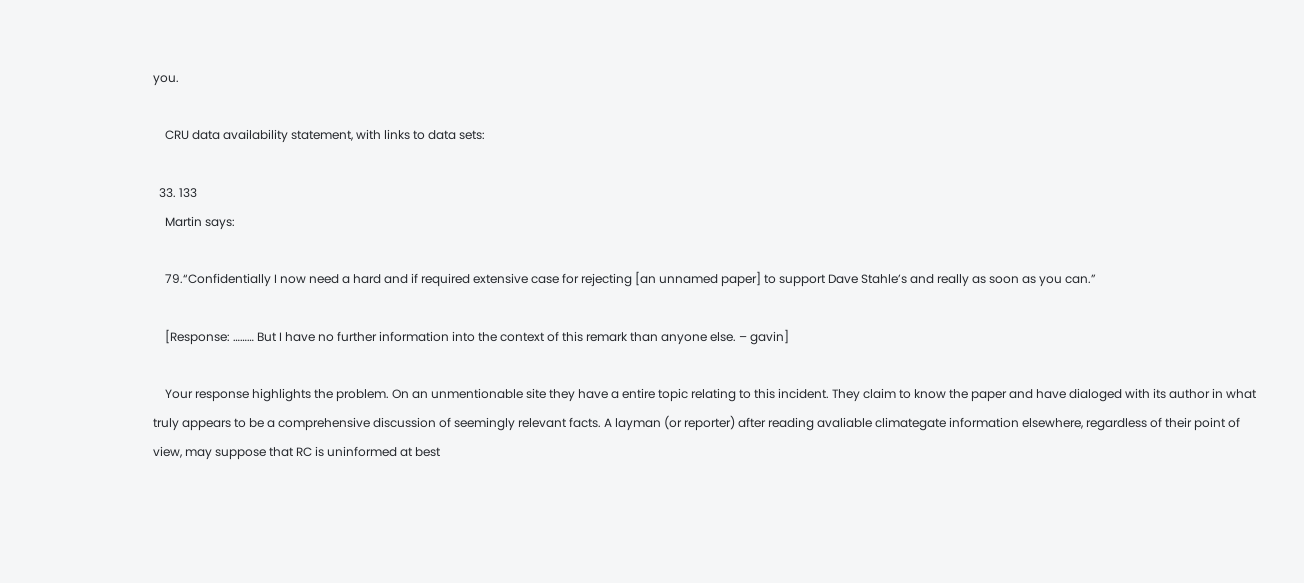you.

    CRU data availability statement, with links to data sets:

  33. 133
    Martin says:

    79.“Confidentially I now need a hard and if required extensive case for rejecting [an unnamed paper] to support Dave Stahle’s and really as soon as you can.”

    [Response: ……… But I have no further information into the context of this remark than anyone else. – gavin]

    Your response highlights the problem. On an unmentionable site they have a entire topic relating to this incident. They claim to know the paper and have dialoged with its author in what truly appears to be a comprehensive discussion of seemingly relevant facts. A layman (or reporter) after reading avaliable climategate information elsewhere, regardless of their point of view, may suppose that RC is uninformed at best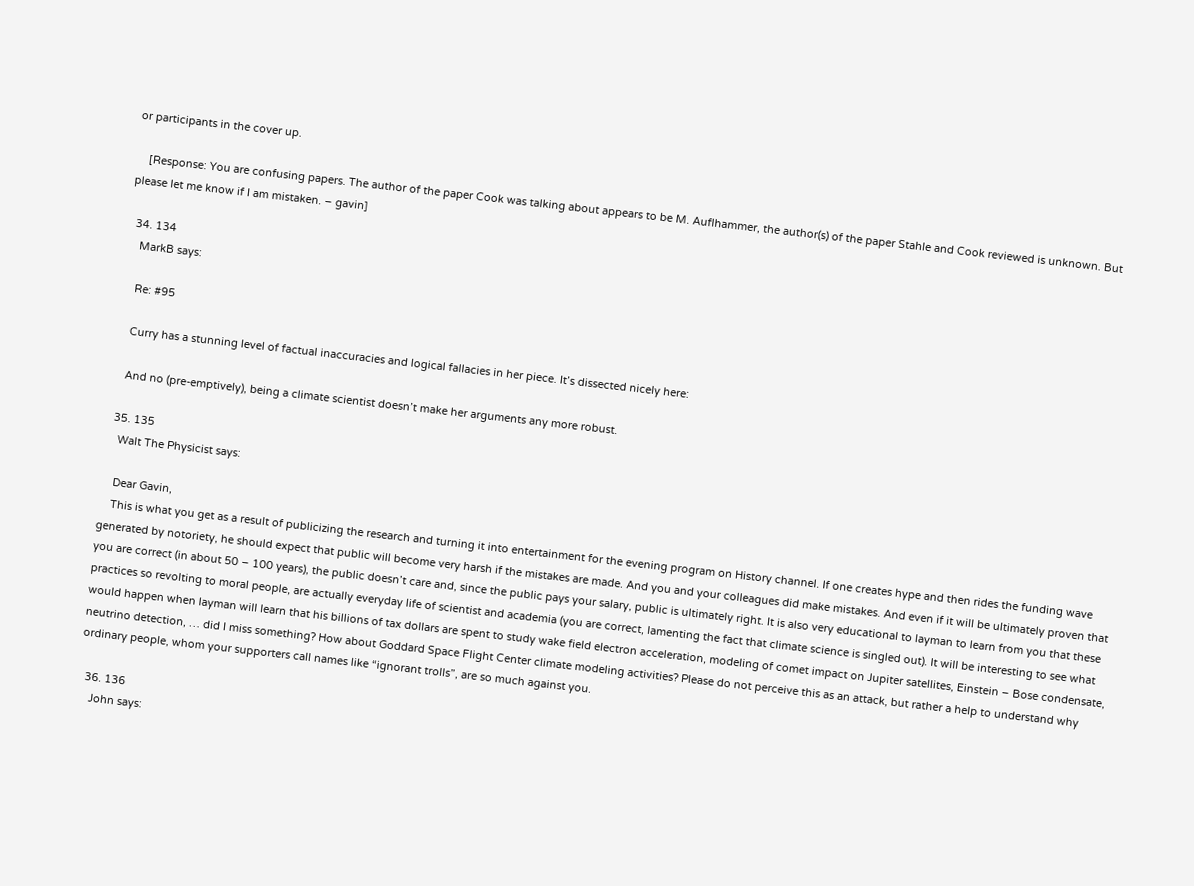or participants in the cover up.

    [Response: You are confusing papers. The author of the paper Cook was talking about appears to be M. Auflhammer, the author(s) of the paper Stahle and Cook reviewed is unknown. But please let me know if I am mistaken. – gavin]

  34. 134
    MarkB says:

    Re: #95

    Curry has a stunning level of factual inaccuracies and logical fallacies in her piece. It’s dissected nicely here:

    And no (pre-emptively), being a climate scientist doesn’t make her arguments any more robust.

  35. 135
    Walt The Physicist says:

    Dear Gavin,
    This is what you get as a result of publicizing the research and turning it into entertainment for the evening program on History channel. If one creates hype and then rides the funding wave generated by notoriety, he should expect that public will become very harsh if the mistakes are made. And you and your colleagues did make mistakes. And even if it will be ultimately proven that you are correct (in about 50 – 100 years), the public doesn’t care and, since the public pays your salary, public is ultimately right. It is also very educational to layman to learn from you that these practices so revolting to moral people, are actually everyday life of scientist and academia (you are correct, lamenting the fact that climate science is singled out). It will be interesting to see what would happen when layman will learn that his billions of tax dollars are spent to study wake field electron acceleration, modeling of comet impact on Jupiter satellites, Einstein – Bose condensate, neutrino detection, … did I miss something? How about Goddard Space Flight Center climate modeling activities? Please do not perceive this as an attack, but rather a help to understand why ordinary people, whom your supporters call names like “ignorant trolls”, are so much against you.

  36. 136
    John says: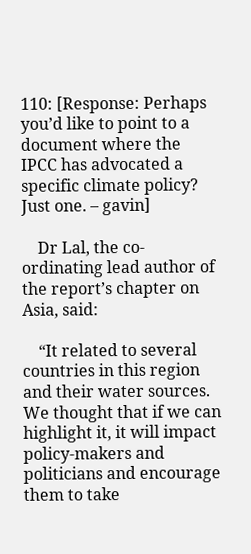110: [Response: Perhaps you’d like to point to a document where the IPCC has advocated a specific climate policy? Just one. – gavin]

    Dr Lal, the co-ordinating lead author of the report’s chapter on Asia, said:

    “It related to several countries in this region and their water sources. We thought that if we can highlight it, it will impact policy-makers and politicians and encourage them to take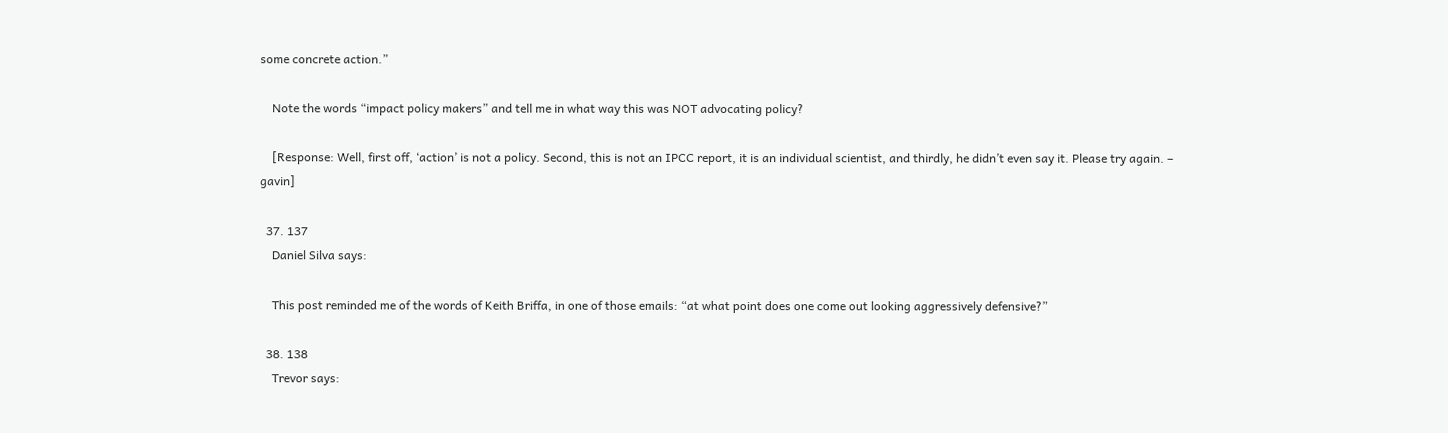some concrete action.”

    Note the words “impact policy makers” and tell me in what way this was NOT advocating policy?

    [Response: Well, first off, ‘action’ is not a policy. Second, this is not an IPCC report, it is an individual scientist, and thirdly, he didn’t even say it. Please try again. – gavin]

  37. 137
    Daniel Silva says:

    This post reminded me of the words of Keith Briffa, in one of those emails: “at what point does one come out looking aggressively defensive?”

  38. 138
    Trevor says: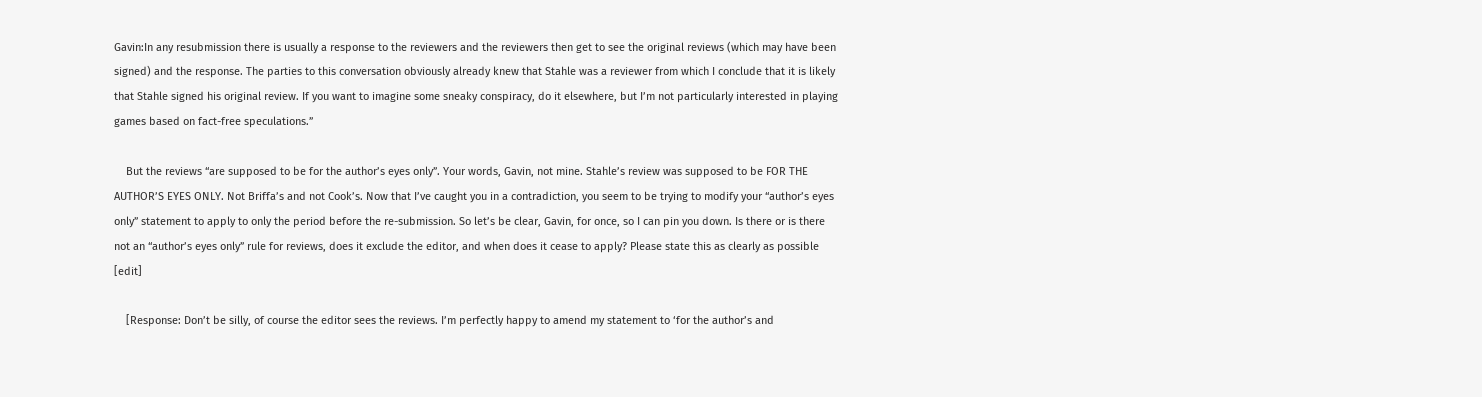Gavin:In any resubmission there is usually a response to the reviewers and the reviewers then get to see the original reviews (which may have been signed) and the response. The parties to this conversation obviously already knew that Stahle was a reviewer from which I conclude that it is likely that Stahle signed his original review. If you want to imagine some sneaky conspiracy, do it elsewhere, but I’m not particularly interested in playing games based on fact-free speculations.”

    But the reviews “are supposed to be for the author’s eyes only”. Your words, Gavin, not mine. Stahle’s review was supposed to be FOR THE AUTHOR’S EYES ONLY. Not Briffa’s and not Cook’s. Now that I’ve caught you in a contradiction, you seem to be trying to modify your “author’s eyes only” statement to apply to only the period before the re-submission. So let’s be clear, Gavin, for once, so I can pin you down. Is there or is there not an “author’s eyes only” rule for reviews, does it exclude the editor, and when does it cease to apply? Please state this as clearly as possible [edit]

    [Response: Don’t be silly, of course the editor sees the reviews. I’m perfectly happy to amend my statement to ‘for the author’s and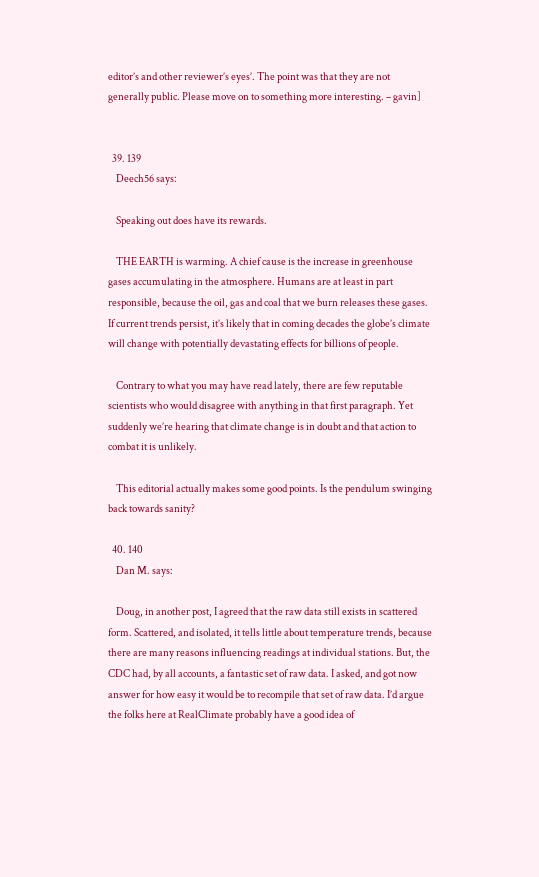editor’s and other reviewer’s eyes’. The point was that they are not generally public. Please move on to something more interesting. – gavin]


  39. 139
    Deech56 says:

    Speaking out does have its rewards.

    THE EARTH is warming. A chief cause is the increase in greenhouse gases accumulating in the atmosphere. Humans are at least in part responsible, because the oil, gas and coal that we burn releases these gases. If current trends persist, it’s likely that in coming decades the globe’s climate will change with potentially devastating effects for billions of people.

    Contrary to what you may have read lately, there are few reputable scientists who would disagree with anything in that first paragraph. Yet suddenly we’re hearing that climate change is in doubt and that action to combat it is unlikely.

    This editorial actually makes some good points. Is the pendulum swinging back towards sanity?

  40. 140
    Dan M. says:

    Doug, in another post, I agreed that the raw data still exists in scattered form. Scattered, and isolated, it tells little about temperature trends, because there are many reasons influencing readings at individual stations. But, the CDC had, by all accounts, a fantastic set of raw data. I asked, and got now answer for how easy it would be to recompile that set of raw data. I’d argue the folks here at RealClimate probably have a good idea of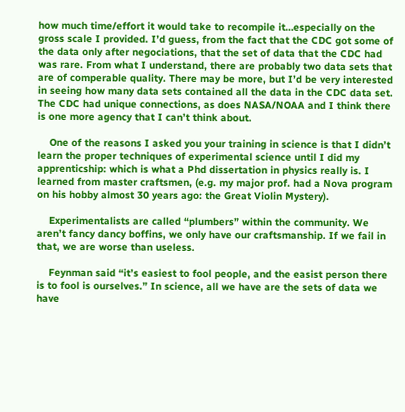how much time/effort it would take to recompile it…especially on the gross scale I provided. I’d guess, from the fact that the CDC got some of the data only after negociations, that the set of data that the CDC had was rare. From what I understand, there are probably two data sets that are of comperable quality. There may be more, but I’d be very interested in seeing how many data sets contained all the data in the CDC data set. The CDC had unique connections, as does NASA/NOAA and I think there is one more agency that I can’t think about.

    One of the reasons I asked you your training in science is that I didn’t learn the proper techniques of experimental science until I did my apprenticship: which is what a Phd dissertation in physics really is. I learned from master craftsmen, (e.g. my major prof. had a Nova program on his hobby almost 30 years ago: the Great Violin Mystery).

    Experimentalists are called “plumbers” within the community. We aren’t fancy dancy boffins, we only have our craftsmanship. If we fail in that, we are worse than useless.

    Feynman said “it’s easiest to fool people, and the easist person there is to fool is ourselves.” In science, all we have are the sets of data we have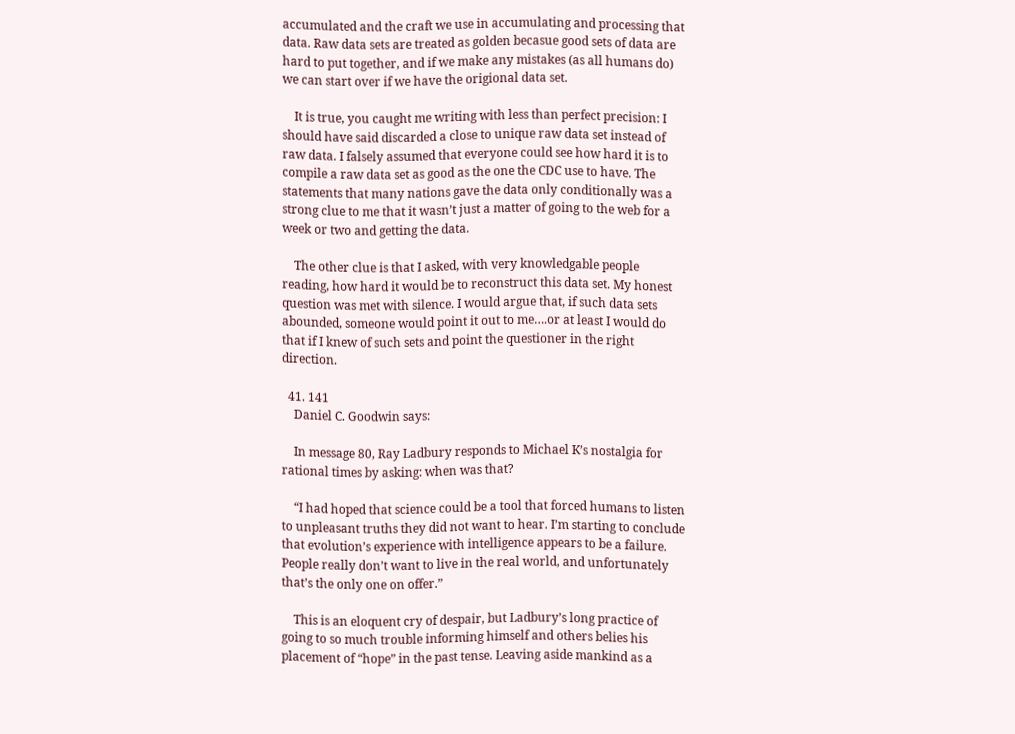accumulated and the craft we use in accumulating and processing that data. Raw data sets are treated as golden becasue good sets of data are hard to put together, and if we make any mistakes (as all humans do) we can start over if we have the origional data set.

    It is true, you caught me writing with less than perfect precision: I should have said discarded a close to unique raw data set instead of raw data. I falsely assumed that everyone could see how hard it is to compile a raw data set as good as the one the CDC use to have. The statements that many nations gave the data only conditionally was a strong clue to me that it wasn’t just a matter of going to the web for a week or two and getting the data.

    The other clue is that I asked, with very knowledgable people reading, how hard it would be to reconstruct this data set. My honest question was met with silence. I would argue that, if such data sets abounded, someone would point it out to me….or at least I would do that if I knew of such sets and point the questioner in the right direction.

  41. 141
    Daniel C. Goodwin says:

    In message 80, Ray Ladbury responds to Michael K’s nostalgia for rational times by asking: when was that?

    “I had hoped that science could be a tool that forced humans to listen to unpleasant truths they did not want to hear. I’m starting to conclude that evolution’s experience with intelligence appears to be a failure. People really don’t want to live in the real world, and unfortunately that’s the only one on offer.”

    This is an eloquent cry of despair, but Ladbury’s long practice of going to so much trouble informing himself and others belies his placement of “hope” in the past tense. Leaving aside mankind as a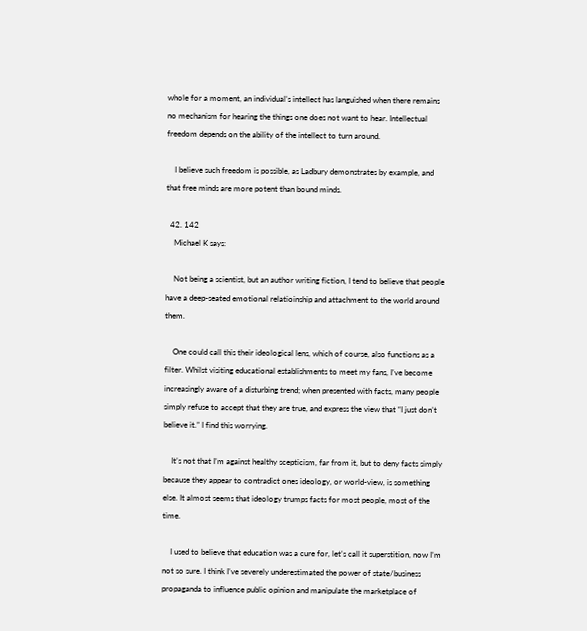whole for a moment, an individual’s intellect has languished when there remains no mechanism for hearing the things one does not want to hear. Intellectual freedom depends on the ability of the intellect to turn around.

    I believe such freedom is possible, as Ladbury demonstrates by example, and that free minds are more potent than bound minds.

  42. 142
    Michael K says:

    Not being a scientist, but an author writing fiction, I tend to believe that people have a deep-seated emotional relatioinship and attachment to the world around them.

    One could call this their ideological lens, which of course, also functions as a filter. Whilst visiting educational establishments to meet my fans, I’ve become increasingly aware of a disturbing trend; when presented with facts, many people simply refuse to accept that they are true, and express the view that “I just don’t believe it.” I find this worrying.

    It’s not that I’m against healthy scepticism, far from it, but to deny facts simply because they appear to contradict ones ideology, or world-view, is something else. It almost seems that ideology trumps facts for most people, most of the time.

    I used to believe that education was a cure for, let’s call it superstition, now I’m not so sure. I think I’ve severely underestimated the power of state/business propaganda to influence public opinion and manipulate the marketplace of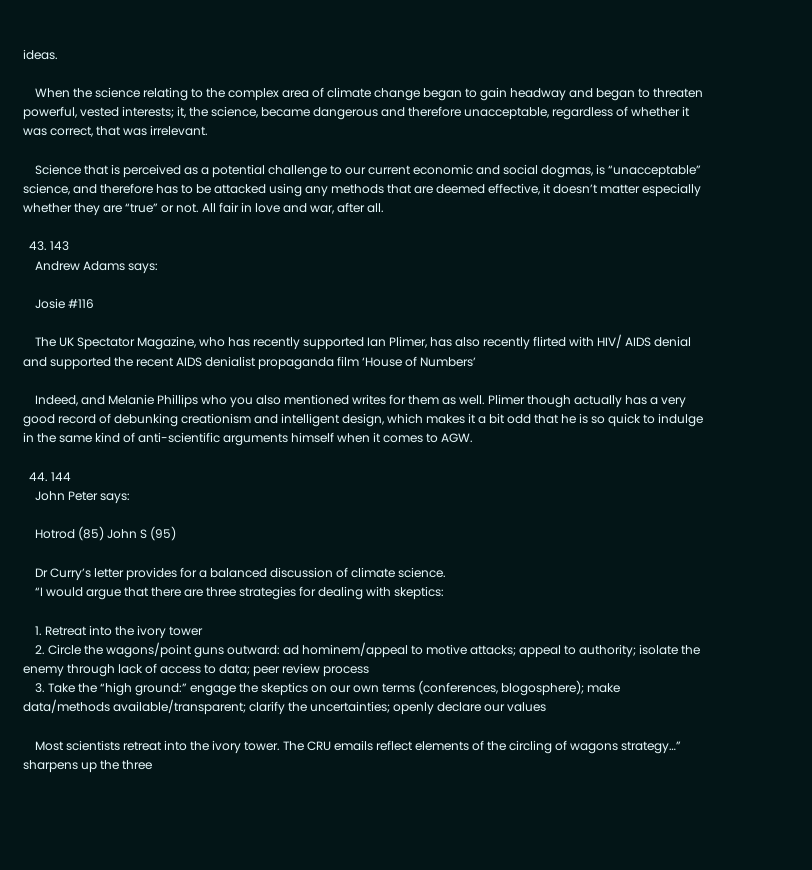ideas.

    When the science relating to the complex area of climate change began to gain headway and began to threaten powerful, vested interests; it, the science, became dangerous and therefore unacceptable, regardless of whether it was correct, that was irrelevant.

    Science that is perceived as a potential challenge to our current economic and social dogmas, is “unacceptable” science, and therefore has to be attacked using any methods that are deemed effective, it doesn’t matter especially whether they are “true” or not. All fair in love and war, after all.

  43. 143
    Andrew Adams says:

    Josie #116

    The UK Spectator Magazine, who has recently supported Ian Plimer, has also recently flirted with HIV/ AIDS denial and supported the recent AIDS denialist propaganda film ‘House of Numbers’

    Indeed, and Melanie Phillips who you also mentioned writes for them as well. Plimer though actually has a very good record of debunking creationism and intelligent design, which makes it a bit odd that he is so quick to indulge in the same kind of anti-scientific arguments himself when it comes to AGW.

  44. 144
    John Peter says:

    Hotrod (85) John S (95)

    Dr Curry’s letter provides for a balanced discussion of climate science.
    “I would argue that there are three strategies for dealing with skeptics:

    1. Retreat into the ivory tower
    2. Circle the wagons/point guns outward: ad hominem/appeal to motive attacks; appeal to authority; isolate the enemy through lack of access to data; peer review process
    3. Take the “high ground:” engage the skeptics on our own terms (conferences, blogosphere); make data/methods available/transparent; clarify the uncertainties; openly declare our values

    Most scientists retreat into the ivory tower. The CRU emails reflect elements of the circling of wagons strategy…” sharpens up the three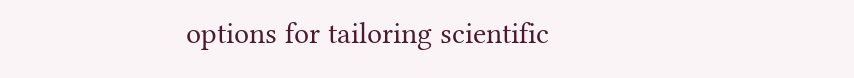options for tailoring scientific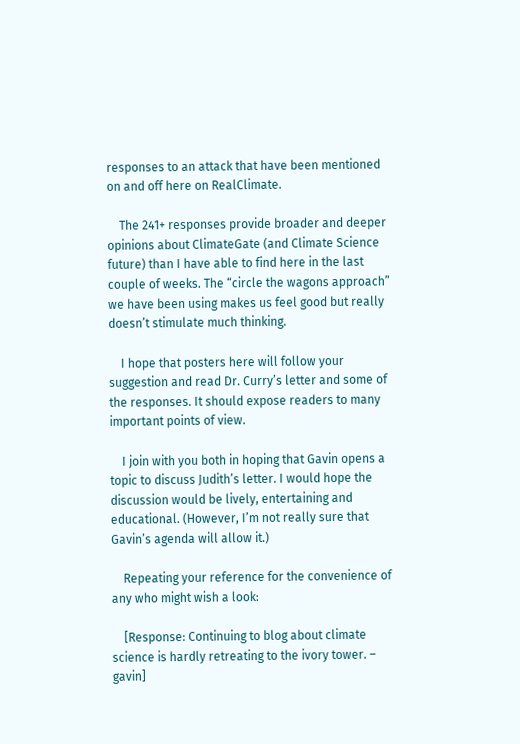responses to an attack that have been mentioned on and off here on RealClimate.

    The 241+ responses provide broader and deeper opinions about ClimateGate (and Climate Science future) than I have able to find here in the last couple of weeks. The “circle the wagons approach” we have been using makes us feel good but really doesn’t stimulate much thinking.

    I hope that posters here will follow your suggestion and read Dr. Curry’s letter and some of the responses. It should expose readers to many important points of view.

    I join with you both in hoping that Gavin opens a topic to discuss Judith’s letter. I would hope the discussion would be lively, entertaining and educational. (However, I’m not really sure that Gavin’s agenda will allow it.)

    Repeating your reference for the convenience of any who might wish a look:

    [Response: Continuing to blog about climate science is hardly retreating to the ivory tower. – gavin]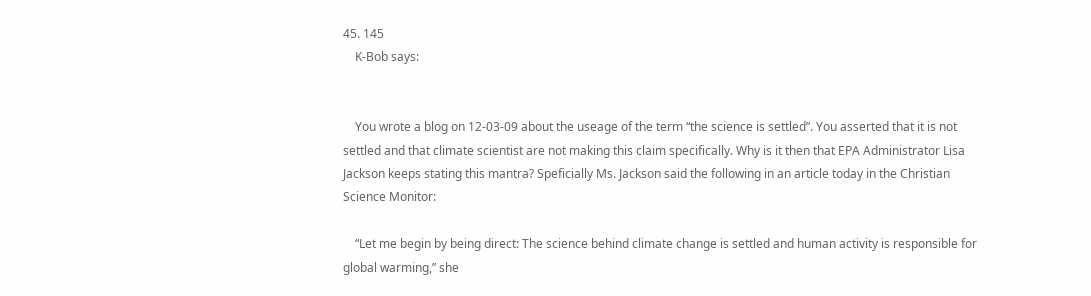45. 145
    K-Bob says:


    You wrote a blog on 12-03-09 about the useage of the term “the science is settled”. You asserted that it is not settled and that climate scientist are not making this claim specifically. Why is it then that EPA Administrator Lisa Jackson keeps stating this mantra? Speficially Ms. Jackson said the following in an article today in the Christian Science Monitor:

    “Let me begin by being direct: The science behind climate change is settled and human activity is responsible for global warming,” she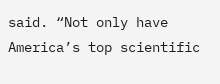said. “Not only have America’s top scientific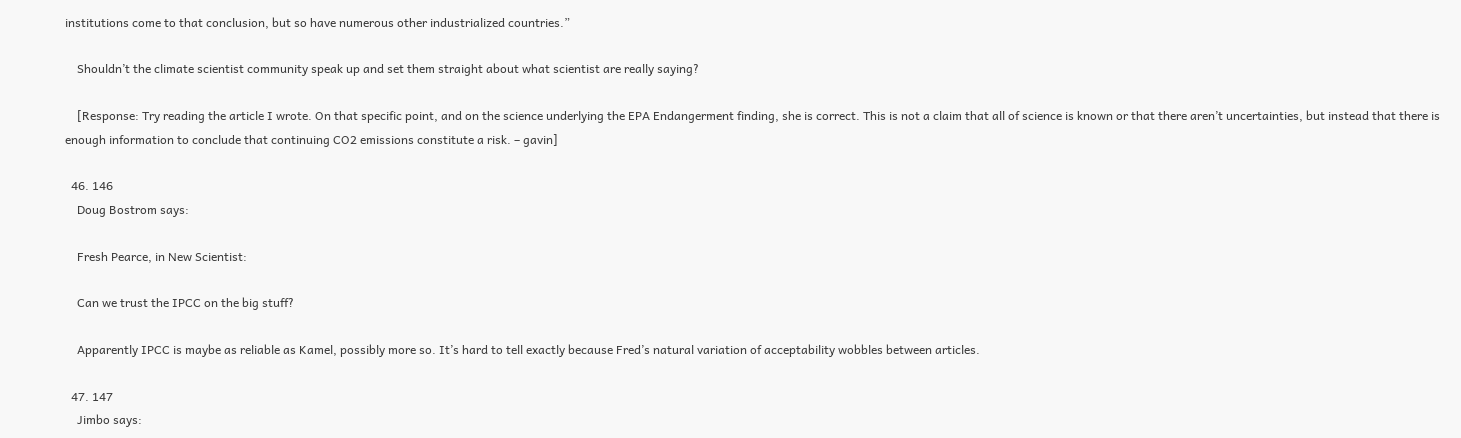institutions come to that conclusion, but so have numerous other industrialized countries.”

    Shouldn’t the climate scientist community speak up and set them straight about what scientist are really saying?

    [Response: Try reading the article I wrote. On that specific point, and on the science underlying the EPA Endangerment finding, she is correct. This is not a claim that all of science is known or that there aren’t uncertainties, but instead that there is enough information to conclude that continuing CO2 emissions constitute a risk. – gavin]

  46. 146
    Doug Bostrom says:

    Fresh Pearce, in New Scientist:

    Can we trust the IPCC on the big stuff?

    Apparently IPCC is maybe as reliable as Kamel, possibly more so. It’s hard to tell exactly because Fred’s natural variation of acceptability wobbles between articles.

  47. 147
    Jimbo says: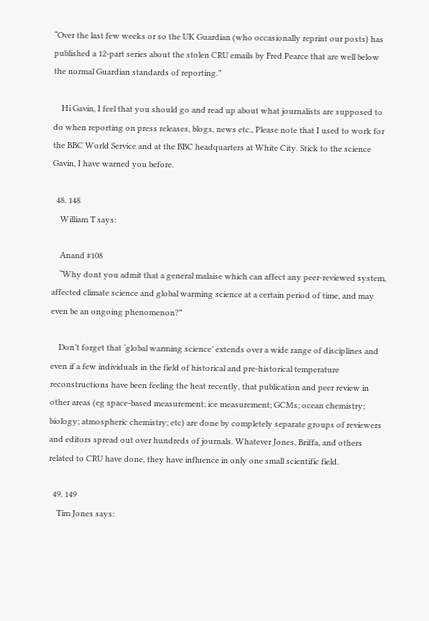“Over the last few weeks or so the UK Guardian (who occasionally reprint our posts) has published a 12-part series about the stolen CRU emails by Fred Pearce that are well below the normal Guardian standards of reporting.”

    Hi Gavin, I feel that you should go and read up about what journalists are supposed to do when reporting on press releases, blogs, news etc., Please note that I used to work for the BBC World Service and at the BBC headquarters at White City. Stick to the science Gavin, I have warned you before.

  48. 148
    William T says:

    Anand #108
    “Why dont you admit that a general malaise which can affect any peer-reviewed system, affected climate science and global warming science at a certain period of time, and may even be an ongoing phenomenon?”

    Don’t forget that ‘global warming science’ extends over a wide range of disciplines and even if a few individuals in the field of historical and pre-historical temperature reconstructions have been feeling the heat recently, that publication and peer review in other areas (eg space-based measurement; ice measurement; GCMs; ocean chemistry; biology; atmospheric chemistry; etc) are done by completely separate groups of reviewers and editors spread out over hundreds of journals. Whatever Jones, Briffa, and others related to CRU have done, they have influence in only one small scientific field.

  49. 149
    Tim Jones says: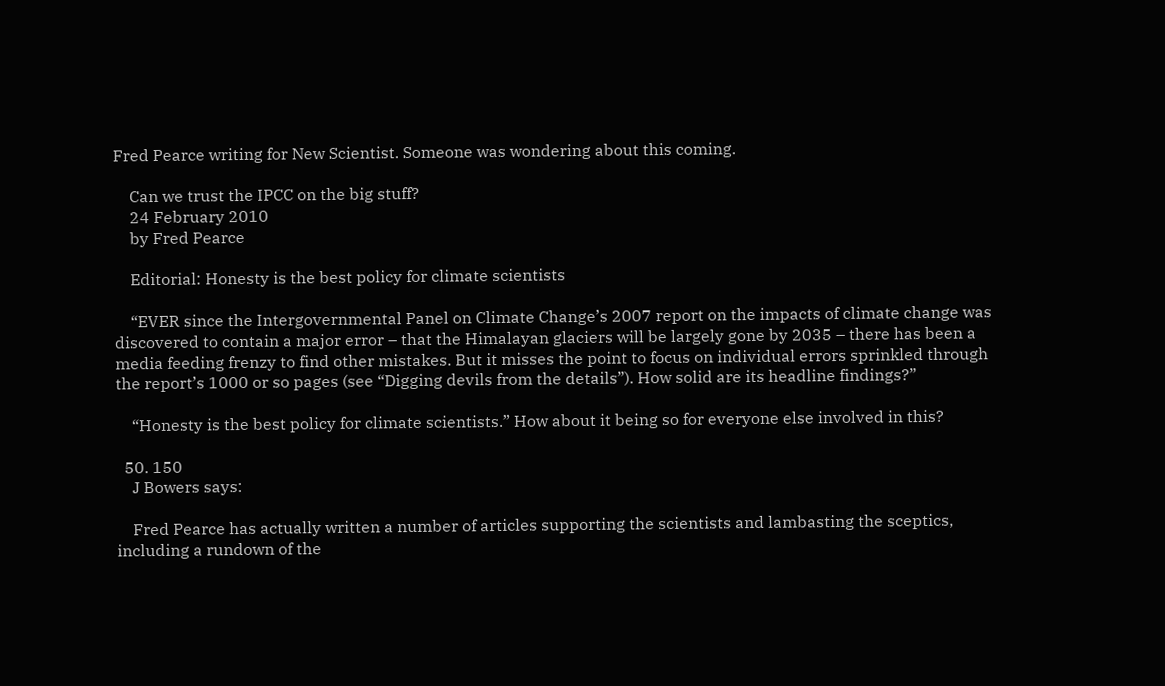Fred Pearce writing for New Scientist. Someone was wondering about this coming.

    Can we trust the IPCC on the big stuff?
    24 February 2010
    by Fred Pearce

    Editorial: Honesty is the best policy for climate scientists

    “EVER since the Intergovernmental Panel on Climate Change’s 2007 report on the impacts of climate change was discovered to contain a major error – that the Himalayan glaciers will be largely gone by 2035 – there has been a media feeding frenzy to find other mistakes. But it misses the point to focus on individual errors sprinkled through the report’s 1000 or so pages (see “Digging devils from the details”). How solid are its headline findings?”

    “Honesty is the best policy for climate scientists.” How about it being so for everyone else involved in this?

  50. 150
    J Bowers says:

    Fred Pearce has actually written a number of articles supporting the scientists and lambasting the sceptics, including a rundown of the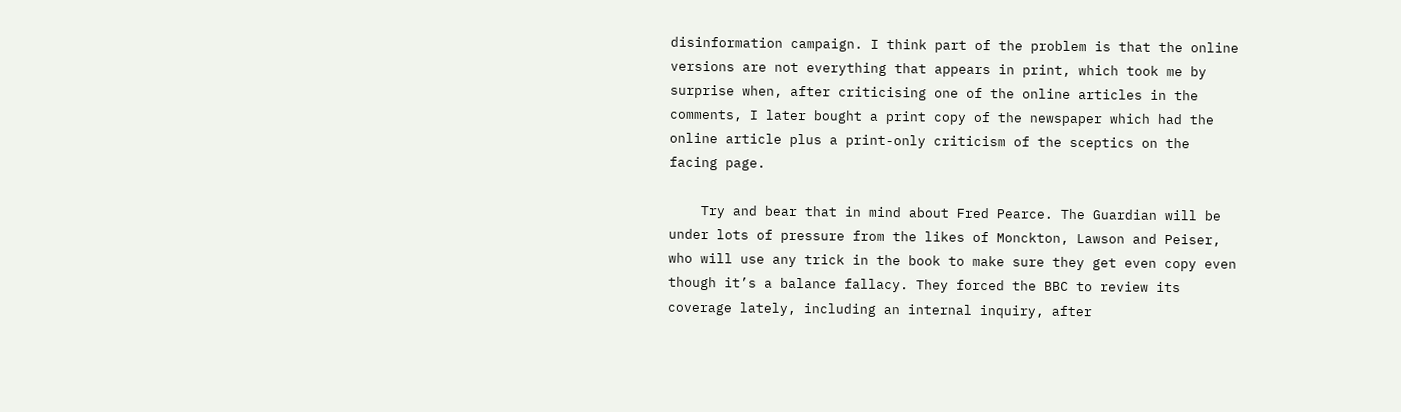disinformation campaign. I think part of the problem is that the online versions are not everything that appears in print, which took me by surprise when, after criticising one of the online articles in the comments, I later bought a print copy of the newspaper which had the online article plus a print-only criticism of the sceptics on the facing page.

    Try and bear that in mind about Fred Pearce. The Guardian will be under lots of pressure from the likes of Monckton, Lawson and Peiser, who will use any trick in the book to make sure they get even copy even though it’s a balance fallacy. They forced the BBC to review its coverage lately, including an internal inquiry, after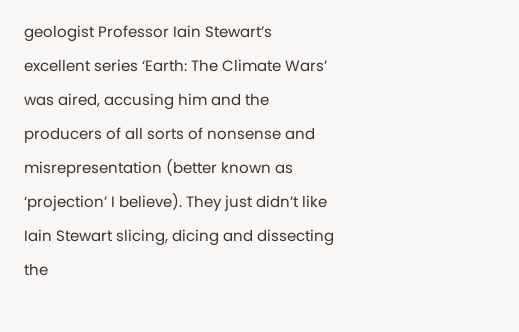geologist Professor Iain Stewart’s excellent series ‘Earth: The Climate Wars’ was aired, accusing him and the producers of all sorts of nonsense and misrepresentation (better known as ‘projection’ I believe). They just didn’t like Iain Stewart slicing, dicing and dissecting the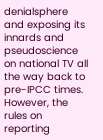denialsphere and exposing its innards and pseudoscience on national TV all the way back to pre-IPCC times. However, the rules on reporting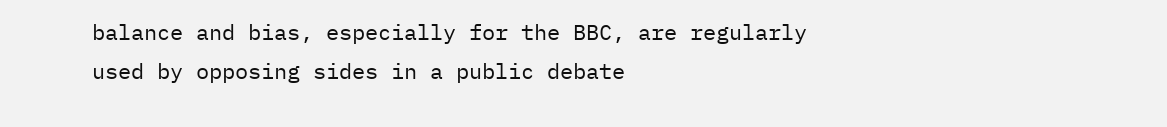balance and bias, especially for the BBC, are regularly used by opposing sides in a public debate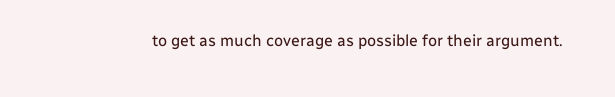to get as much coverage as possible for their argument.